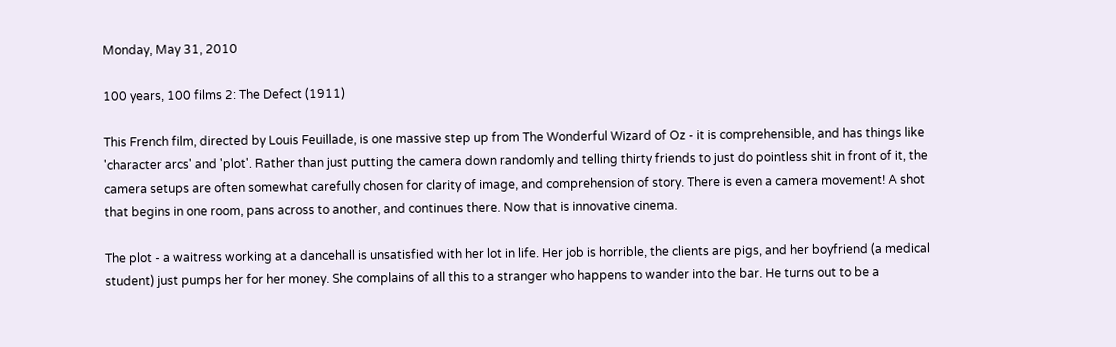Monday, May 31, 2010

100 years, 100 films 2: The Defect (1911)

This French film, directed by Louis Feuillade, is one massive step up from The Wonderful Wizard of Oz - it is comprehensible, and has things like 'character arcs' and 'plot'. Rather than just putting the camera down randomly and telling thirty friends to just do pointless shit in front of it, the camera setups are often somewhat carefully chosen for clarity of image, and comprehension of story. There is even a camera movement! A shot that begins in one room, pans across to another, and continues there. Now that is innovative cinema.

The plot - a waitress working at a dancehall is unsatisfied with her lot in life. Her job is horrible, the clients are pigs, and her boyfriend (a medical student) just pumps her for her money. She complains of all this to a stranger who happens to wander into the bar. He turns out to be a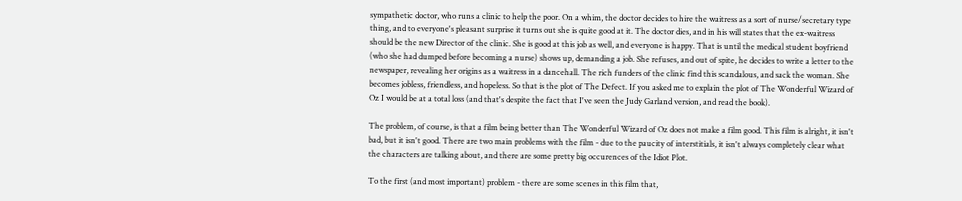sympathetic doctor, who runs a clinic to help the poor. On a whim, the doctor decides to hire the waitress as a sort of nurse/secretary type thing, and to everyone's pleasant surprise it turns out she is quite good at it. The doctor dies, and in his will states that the ex-waitress should be the new Director of the clinic. She is good at this job as well, and everyone is happy. That is until the medical student boyfriend (who she had dumped before becoming a nurse) shows up, demanding a job. She refuses, and out of spite, he decides to write a letter to the newspaper, revealing her origins as a waitress in a dancehall. The rich funders of the clinic find this scandalous, and sack the woman. She becomes jobless, friendless, and hopeless. So that is the plot of The Defect. If you asked me to explain the plot of The Wonderful Wizard of Oz I would be at a total loss (and that's despite the fact that I've seen the Judy Garland version, and read the book).

The problem, of course, is that a film being better than The Wonderful Wizard of Oz does not make a film good. This film is alright, it isn't bad, but it isn't good. There are two main problems with the film - due to the paucity of interstitials, it isn't always completely clear what the characters are talking about, and there are some pretty big occurences of the Idiot Plot.

To the first (and most important) problem - there are some scenes in this film that,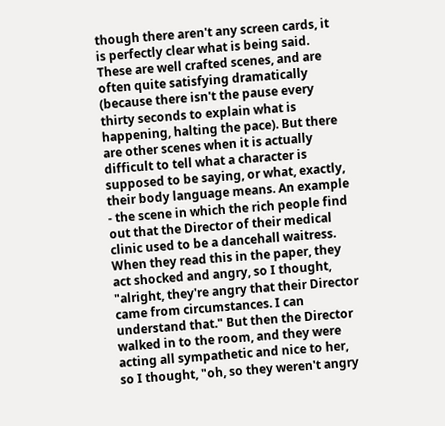though there aren't any screen cards, it is perfectly clear what is being said. These are well crafted scenes, and are often quite satisfying dramatically (because there isn't the pause every thirty seconds to explain what is happening, halting the pace). But there are other scenes when it is actually difficult to tell what a character is supposed to be saying, or what, exactly, their body language means. An example - the scene in which the rich people find out that the Director of their medical clinic used to be a dancehall waitress. When they read this in the paper, they act shocked and angry, so I thought, "alright, they're angry that their Director came from circumstances. I can understand that." But then the Director walked in to the room, and they were acting all sympathetic and nice to her, so I thought, "oh, so they weren't angry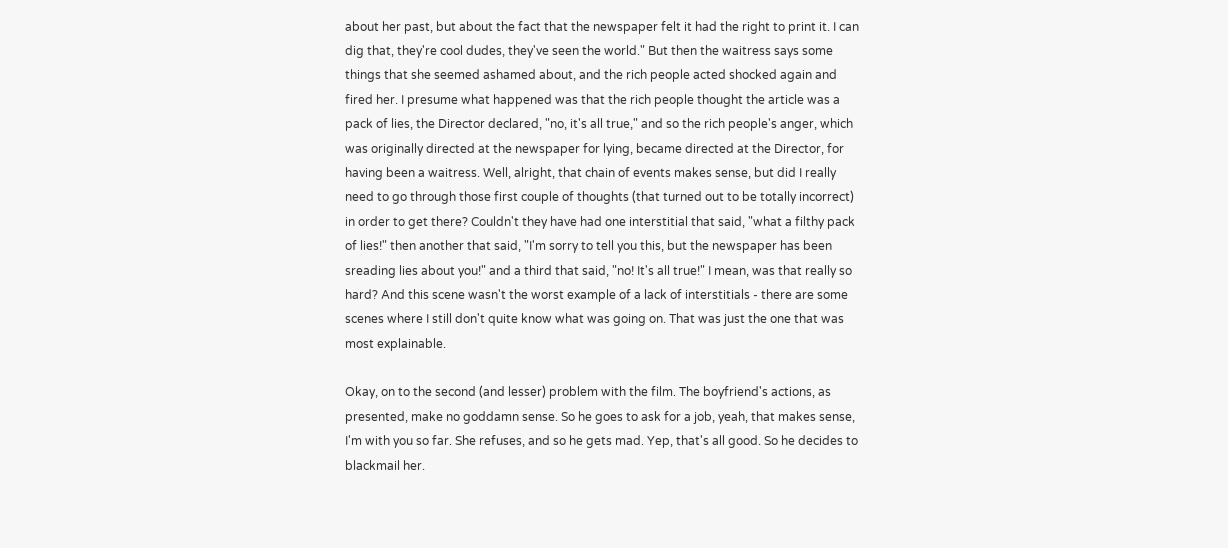about her past, but about the fact that the newspaper felt it had the right to print it. I can dig that, they're cool dudes, they've seen the world." But then the waitress says some things that she seemed ashamed about, and the rich people acted shocked again and fired her. I presume what happened was that the rich people thought the article was a pack of lies, the Director declared, "no, it's all true," and so the rich people's anger, which was originally directed at the newspaper for lying, became directed at the Director, for having been a waitress. Well, alright, that chain of events makes sense, but did I really need to go through those first couple of thoughts (that turned out to be totally incorrect) in order to get there? Couldn't they have had one interstitial that said, "what a filthy pack of lies!" then another that said, "I'm sorry to tell you this, but the newspaper has been sreading lies about you!" and a third that said, "no! It's all true!" I mean, was that really so hard? And this scene wasn't the worst example of a lack of interstitials - there are some scenes where I still don't quite know what was going on. That was just the one that was most explainable.

Okay, on to the second (and lesser) problem with the film. The boyfriend's actions, as presented, make no goddamn sense. So he goes to ask for a job, yeah, that makes sense, I'm with you so far. She refuses, and so he gets mad. Yep, that's all good. So he decides to blackmail her.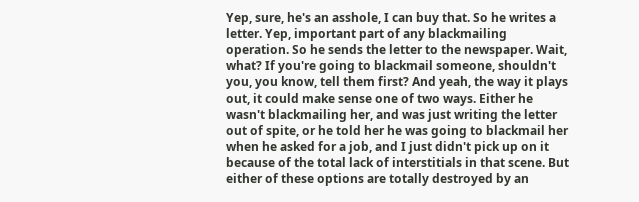Yep, sure, he's an asshole, I can buy that. So he writes a letter. Yep, important part of any blackmailing operation. So he sends the letter to the newspaper. Wait, what? If you're going to blackmail someone, shouldn't you, you know, tell them first? And yeah, the way it plays out, it could make sense one of two ways. Either he wasn't blackmailing her, and was just writing the letter out of spite, or he told her he was going to blackmail her when he asked for a job, and I just didn't pick up on it because of the total lack of interstitials in that scene. But either of these options are totally destroyed by an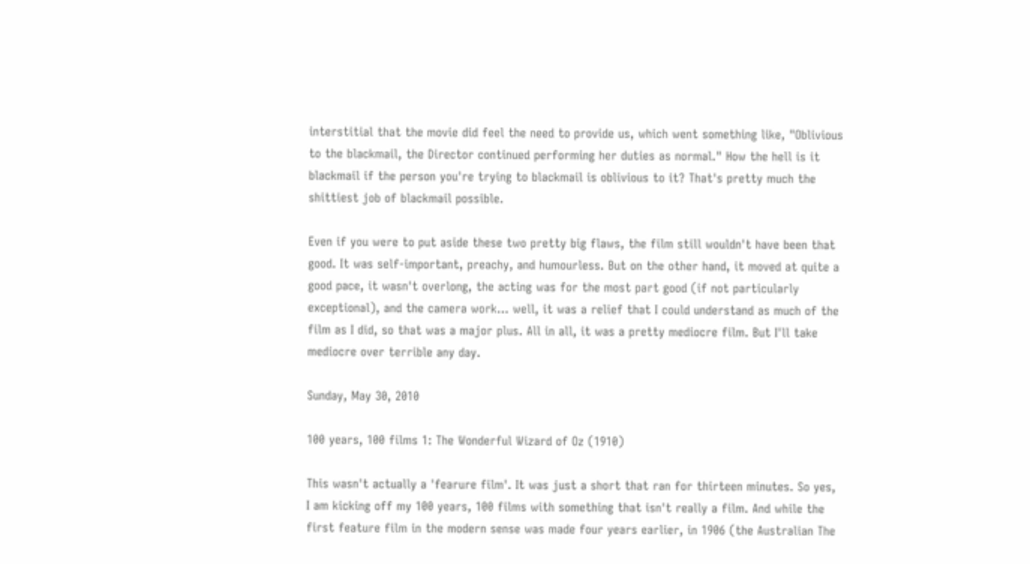interstitial that the movie did feel the need to provide us, which went something like, "Oblivious to the blackmail, the Director continued performing her duties as normal." How the hell is it blackmail if the person you're trying to blackmail is oblivious to it? That's pretty much the shittiest job of blackmail possible.

Even if you were to put aside these two pretty big flaws, the film still wouldn't have been that good. It was self-important, preachy, and humourless. But on the other hand, it moved at quite a good pace, it wasn't overlong, the acting was for the most part good (if not particularly exceptional), and the camera work... well, it was a relief that I could understand as much of the film as I did, so that was a major plus. All in all, it was a pretty mediocre film. But I'll take mediocre over terrible any day.

Sunday, May 30, 2010

100 years, 100 films 1: The Wonderful Wizard of Oz (1910)

This wasn't actually a 'fearure film'. It was just a short that ran for thirteen minutes. So yes, I am kicking off my 100 years, 100 films with something that isn't really a film. And while the first feature film in the modern sense was made four years earlier, in 1906 (the Australian The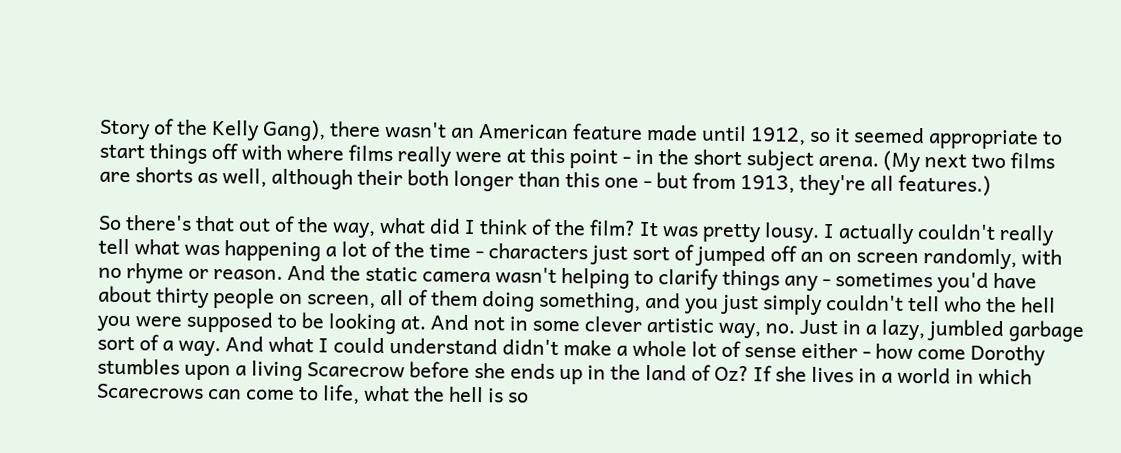Story of the Kelly Gang), there wasn't an American feature made until 1912, so it seemed appropriate to start things off with where films really were at this point - in the short subject arena. (My next two films are shorts as well, although their both longer than this one - but from 1913, they're all features.)

So there's that out of the way, what did I think of the film? It was pretty lousy. I actually couldn't really tell what was happening a lot of the time - characters just sort of jumped off an on screen randomly, with no rhyme or reason. And the static camera wasn't helping to clarify things any - sometimes you'd have about thirty people on screen, all of them doing something, and you just simply couldn't tell who the hell you were supposed to be looking at. And not in some clever artistic way, no. Just in a lazy, jumbled garbage sort of a way. And what I could understand didn't make a whole lot of sense either - how come Dorothy stumbles upon a living Scarecrow before she ends up in the land of Oz? If she lives in a world in which Scarecrows can come to life, what the hell is so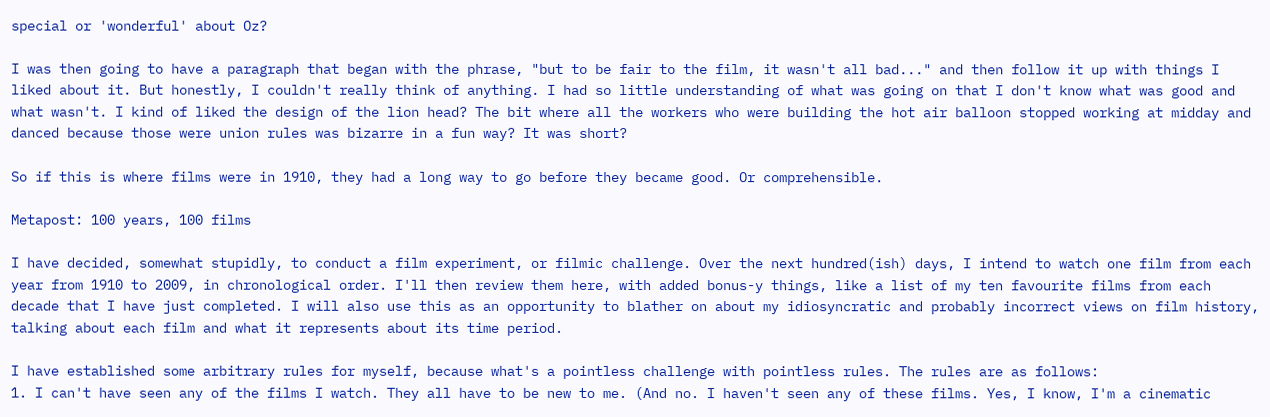special or 'wonderful' about Oz?

I was then going to have a paragraph that began with the phrase, "but to be fair to the film, it wasn't all bad..." and then follow it up with things I liked about it. But honestly, I couldn't really think of anything. I had so little understanding of what was going on that I don't know what was good and what wasn't. I kind of liked the design of the lion head? The bit where all the workers who were building the hot air balloon stopped working at midday and danced because those were union rules was bizarre in a fun way? It was short?

So if this is where films were in 1910, they had a long way to go before they became good. Or comprehensible.

Metapost: 100 years, 100 films

I have decided, somewhat stupidly, to conduct a film experiment, or filmic challenge. Over the next hundred(ish) days, I intend to watch one film from each year from 1910 to 2009, in chronological order. I'll then review them here, with added bonus-y things, like a list of my ten favourite films from each decade that I have just completed. I will also use this as an opportunity to blather on about my idiosyncratic and probably incorrect views on film history, talking about each film and what it represents about its time period.

I have established some arbitrary rules for myself, because what's a pointless challenge with pointless rules. The rules are as follows:
1. I can't have seen any of the films I watch. They all have to be new to me. (And no. I haven't seen any of these films. Yes, I know, I'm a cinematic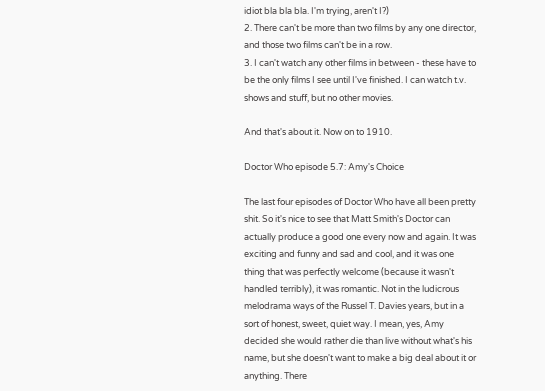idiot bla bla bla. I'm trying, aren't I?)
2. There can't be more than two films by any one director, and those two films can't be in a row.
3. I can't watch any other films in between - these have to be the only films I see until I've finished. I can watch t.v. shows and stuff, but no other movies.

And that's about it. Now on to 1910.

Doctor Who episode 5.7: Amy's Choice

The last four episodes of Doctor Who have all been pretty shit. So it's nice to see that Matt Smith's Doctor can actually produce a good one every now and again. It was exciting and funny and sad and cool, and it was one thing that was perfectly welcome (because it wasn't handled terribly), it was romantic. Not in the ludicrous melodrama ways of the Russel T. Davies years, but in a sort of honest, sweet, quiet way. I mean, yes, Amy decided she would rather die than live without what's his name, but she doesn't want to make a big deal about it or anything. There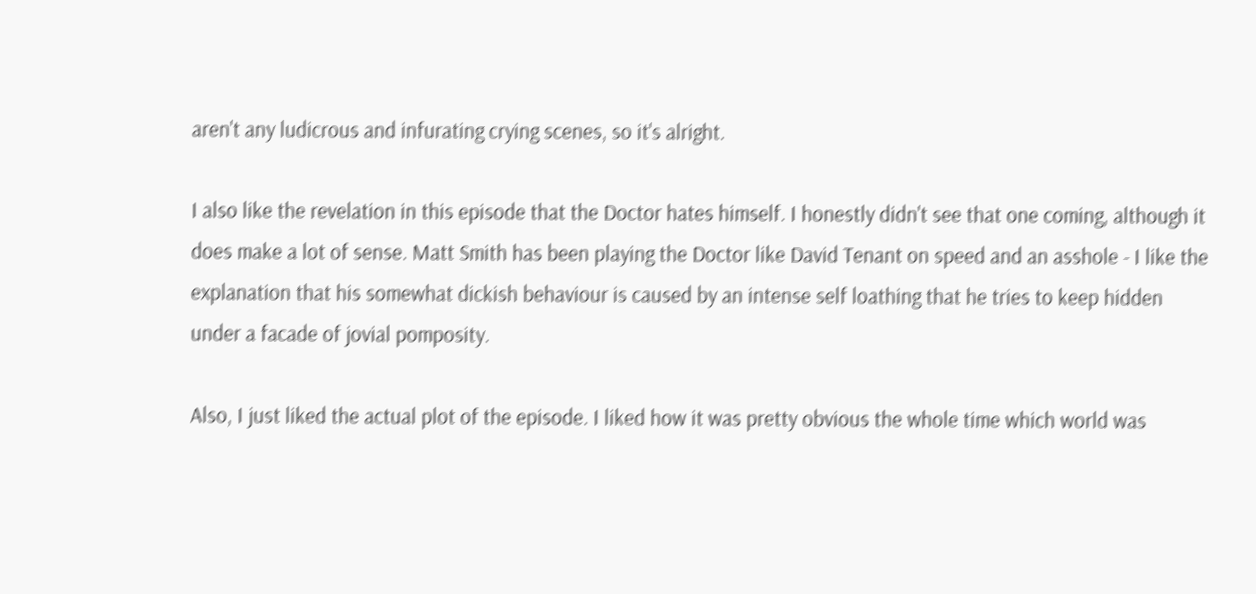aren't any ludicrous and infurating crying scenes, so it's alright.

I also like the revelation in this episode that the Doctor hates himself. I honestly didn't see that one coming, although it does make a lot of sense. Matt Smith has been playing the Doctor like David Tenant on speed and an asshole - I like the explanation that his somewhat dickish behaviour is caused by an intense self loathing that he tries to keep hidden under a facade of jovial pomposity.

Also, I just liked the actual plot of the episode. I liked how it was pretty obvious the whole time which world was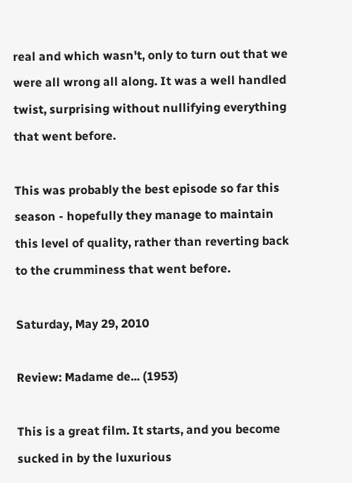real and which wasn't, only to turn out that we were all wrong all along. It was a well handled twist, surprising without nullifying everything that went before.

This was probably the best episode so far this season - hopefully they manage to maintain this level of quality, rather than reverting back to the crumminess that went before.

Saturday, May 29, 2010

Review: Madame de... (1953)

This is a great film. It starts, and you become sucked in by the luxurious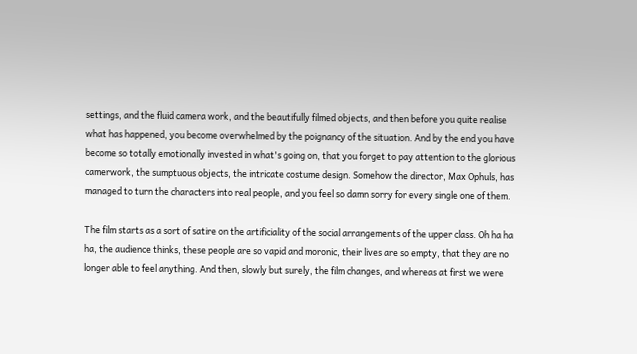settings, and the fluid camera work, and the beautifully filmed objects, and then before you quite realise what has happened, you become overwhelmed by the poignancy of the situation. And by the end you have become so totally emotionally invested in what's going on, that you forget to pay attention to the glorious camerwork, the sumptuous objects, the intricate costume design. Somehow the director, Max Ophuls, has managed to turn the characters into real people, and you feel so damn sorry for every single one of them.

The film starts as a sort of satire on the artificiality of the social arrangements of the upper class. Oh ha ha ha, the audience thinks, these people are so vapid and moronic, their lives are so empty, that they are no longer able to feel anything. And then, slowly but surely, the film changes, and whereas at first we were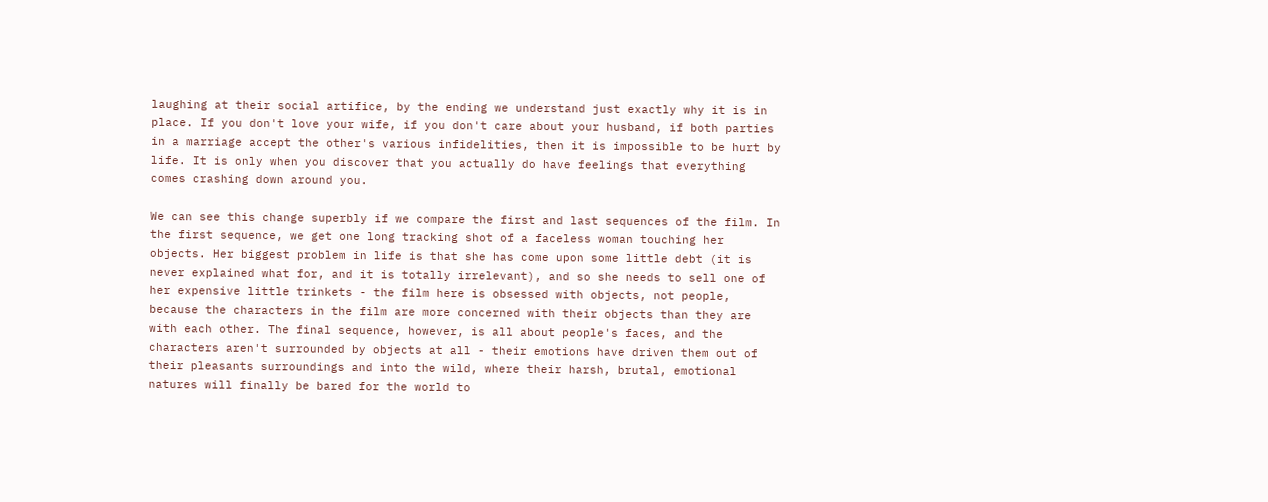laughing at their social artifice, by the ending we understand just exactly why it is in place. If you don't love your wife, if you don't care about your husband, if both parties in a marriage accept the other's various infidelities, then it is impossible to be hurt by life. It is only when you discover that you actually do have feelings that everything comes crashing down around you.

We can see this change superbly if we compare the first and last sequences of the film. In the first sequence, we get one long tracking shot of a faceless woman touching her objects. Her biggest problem in life is that she has come upon some little debt (it is never explained what for, and it is totally irrelevant), and so she needs to sell one of her expensive little trinkets - the film here is obsessed with objects, not people, because the characters in the film are more concerned with their objects than they are with each other. The final sequence, however, is all about people's faces, and the characters aren't surrounded by objects at all - their emotions have driven them out of their pleasants surroundings and into the wild, where their harsh, brutal, emotional natures will finally be bared for the world to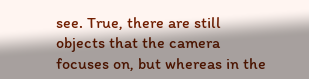see. True, there are still objects that the camera focuses on, but whereas in the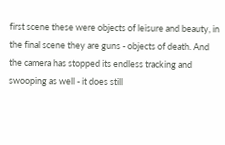first scene these were objects of leisure and beauty, in the final scene they are guns - objects of death. And the camera has stopped its endless tracking and swooping as well - it does still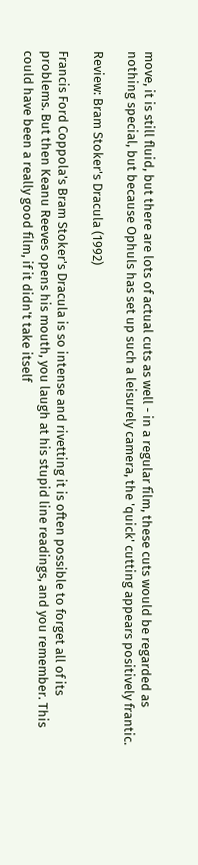move, it is still fluid, but there are lots of actual cuts as well - in a regular film, these cuts would be regarded as nothing special, but because Ophuls has set up such a leisurely camera, the 'quick' cutting appears positively frantic.

Review: Bram Stoker's Dracula (1992)

Francis Ford Coppola's Bram Stoker's Dracula is so intense and rivetting it is often possible to forget all of its problems. But then Keanu Reeves opens his mouth, you laugh at his stupid line readings, and you remember. This could have been a really good film, if it didn't take itself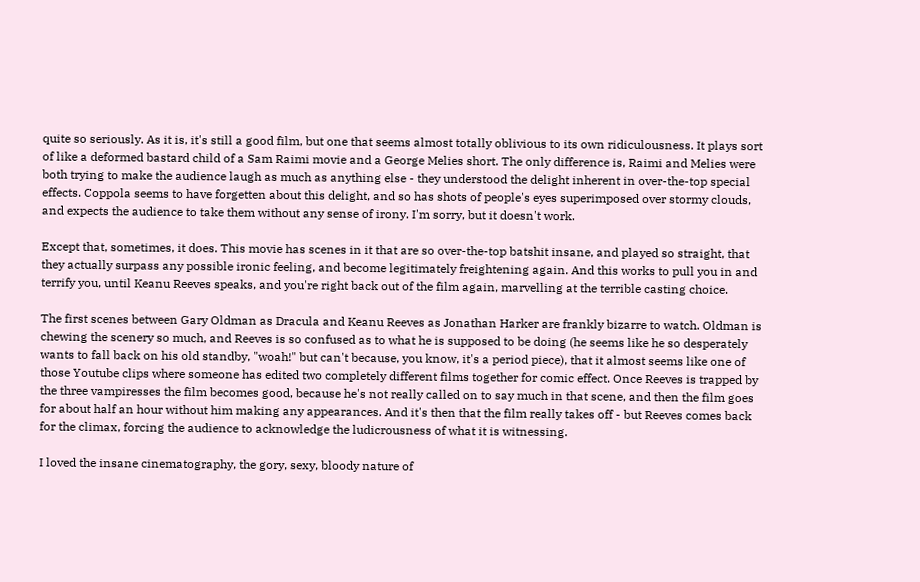quite so seriously. As it is, it's still a good film, but one that seems almost totally oblivious to its own ridiculousness. It plays sort of like a deformed bastard child of a Sam Raimi movie and a George Melies short. The only difference is, Raimi and Melies were both trying to make the audience laugh as much as anything else - they understood the delight inherent in over-the-top special effects. Coppola seems to have forgetten about this delight, and so has shots of people's eyes superimposed over stormy clouds, and expects the audience to take them without any sense of irony. I'm sorry, but it doesn't work.

Except that, sometimes, it does. This movie has scenes in it that are so over-the-top batshit insane, and played so straight, that they actually surpass any possible ironic feeling, and become legitimately freightening again. And this works to pull you in and terrify you, until Keanu Reeves speaks, and you're right back out of the film again, marvelling at the terrible casting choice.

The first scenes between Gary Oldman as Dracula and Keanu Reeves as Jonathan Harker are frankly bizarre to watch. Oldman is chewing the scenery so much, and Reeves is so confused as to what he is supposed to be doing (he seems like he so desperately wants to fall back on his old standby, "woah!" but can't because, you know, it's a period piece), that it almost seems like one of those Youtube clips where someone has edited two completely different films together for comic effect. Once Reeves is trapped by the three vampiresses the film becomes good, because he's not really called on to say much in that scene, and then the film goes for about half an hour without him making any appearances. And it's then that the film really takes off - but Reeves comes back for the climax, forcing the audience to acknowledge the ludicrousness of what it is witnessing.

I loved the insane cinematography, the gory, sexy, bloody nature of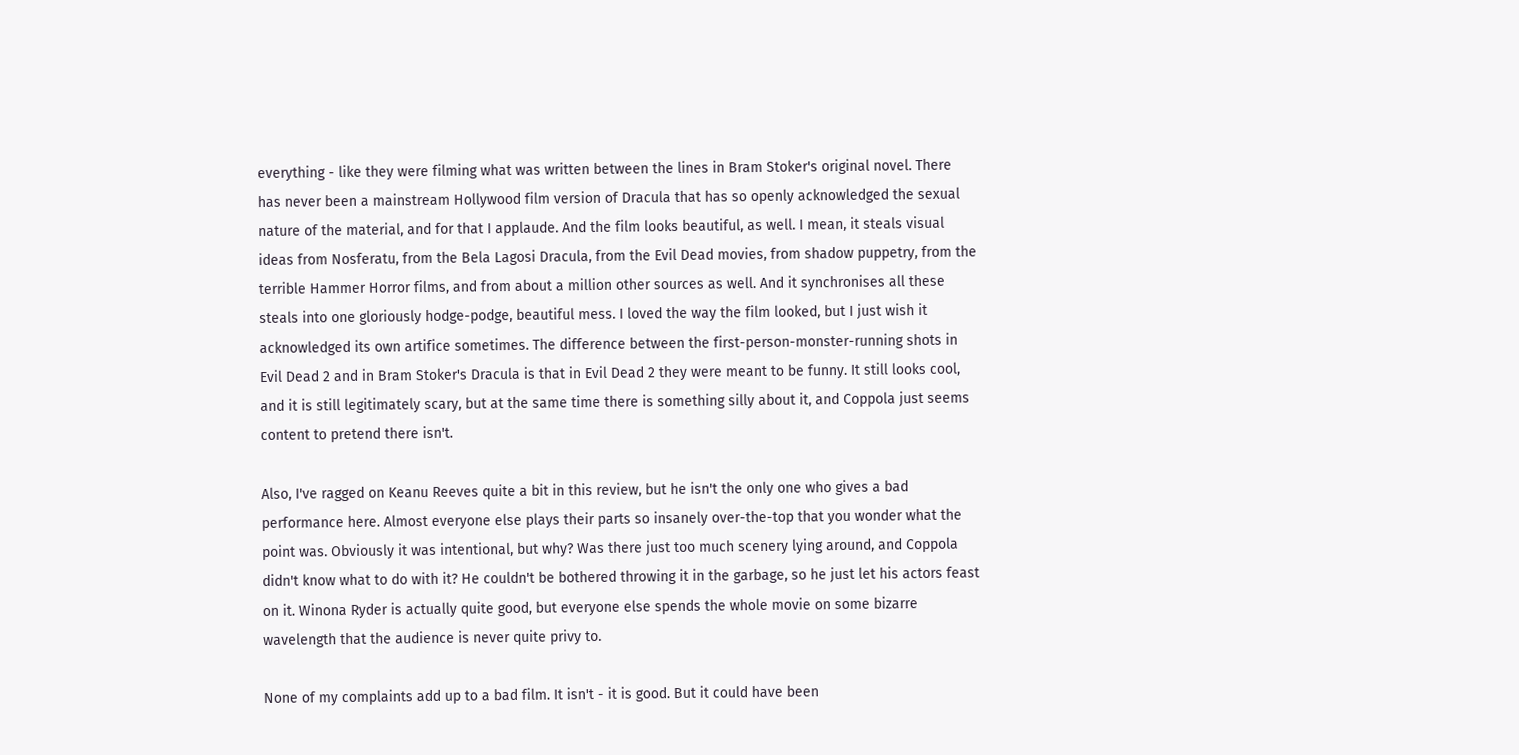everything - like they were filming what was written between the lines in Bram Stoker's original novel. There has never been a mainstream Hollywood film version of Dracula that has so openly acknowledged the sexual nature of the material, and for that I applaude. And the film looks beautiful, as well. I mean, it steals visual ideas from Nosferatu, from the Bela Lagosi Dracula, from the Evil Dead movies, from shadow puppetry, from the terrible Hammer Horror films, and from about a million other sources as well. And it synchronises all these steals into one gloriously hodge-podge, beautiful mess. I loved the way the film looked, but I just wish it acknowledged its own artifice sometimes. The difference between the first-person-monster-running shots in Evil Dead 2 and in Bram Stoker's Dracula is that in Evil Dead 2 they were meant to be funny. It still looks cool, and it is still legitimately scary, but at the same time there is something silly about it, and Coppola just seems content to pretend there isn't.

Also, I've ragged on Keanu Reeves quite a bit in this review, but he isn't the only one who gives a bad performance here. Almost everyone else plays their parts so insanely over-the-top that you wonder what the point was. Obviously it was intentional, but why? Was there just too much scenery lying around, and Coppola didn't know what to do with it? He couldn't be bothered throwing it in the garbage, so he just let his actors feast on it. Winona Ryder is actually quite good, but everyone else spends the whole movie on some bizarre wavelength that the audience is never quite privy to.

None of my complaints add up to a bad film. It isn't - it is good. But it could have been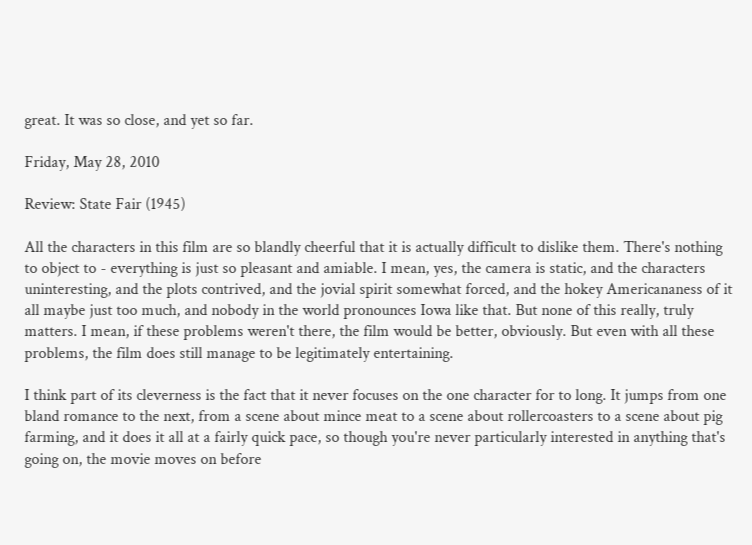great. It was so close, and yet so far.

Friday, May 28, 2010

Review: State Fair (1945)

All the characters in this film are so blandly cheerful that it is actually difficult to dislike them. There's nothing to object to - everything is just so pleasant and amiable. I mean, yes, the camera is static, and the characters uninteresting, and the plots contrived, and the jovial spirit somewhat forced, and the hokey Americananess of it all maybe just too much, and nobody in the world pronounces Iowa like that. But none of this really, truly matters. I mean, if these problems weren't there, the film would be better, obviously. But even with all these problems, the film does still manage to be legitimately entertaining.

I think part of its cleverness is the fact that it never focuses on the one character for to long. It jumps from one bland romance to the next, from a scene about mince meat to a scene about rollercoasters to a scene about pig farming, and it does it all at a fairly quick pace, so though you're never particularly interested in anything that's going on, the movie moves on before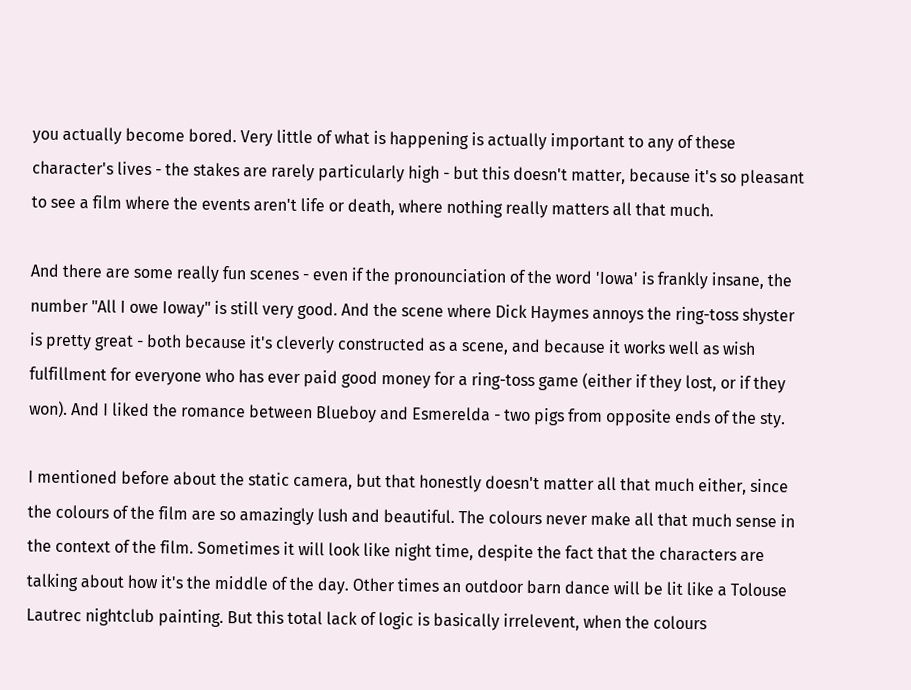you actually become bored. Very little of what is happening is actually important to any of these character's lives - the stakes are rarely particularly high - but this doesn't matter, because it's so pleasant to see a film where the events aren't life or death, where nothing really matters all that much.

And there are some really fun scenes - even if the pronounciation of the word 'Iowa' is frankly insane, the number "All I owe Ioway" is still very good. And the scene where Dick Haymes annoys the ring-toss shyster is pretty great - both because it's cleverly constructed as a scene, and because it works well as wish fulfillment for everyone who has ever paid good money for a ring-toss game (either if they lost, or if they won). And I liked the romance between Blueboy and Esmerelda - two pigs from opposite ends of the sty.

I mentioned before about the static camera, but that honestly doesn't matter all that much either, since the colours of the film are so amazingly lush and beautiful. The colours never make all that much sense in the context of the film. Sometimes it will look like night time, despite the fact that the characters are talking about how it's the middle of the day. Other times an outdoor barn dance will be lit like a Tolouse Lautrec nightclub painting. But this total lack of logic is basically irrelevent, when the colours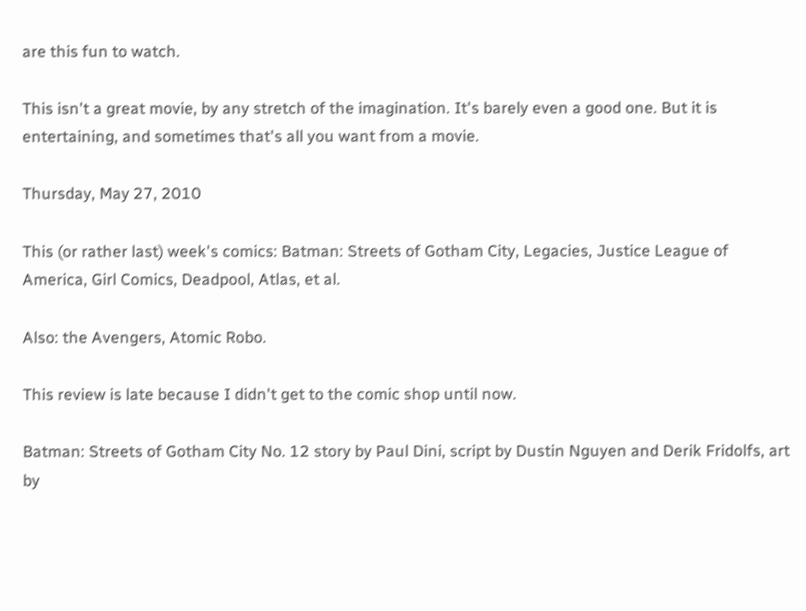are this fun to watch.

This isn't a great movie, by any stretch of the imagination. It's barely even a good one. But it is entertaining, and sometimes that's all you want from a movie.

Thursday, May 27, 2010

This (or rather last) week's comics: Batman: Streets of Gotham City, Legacies, Justice League of America, Girl Comics, Deadpool, Atlas, et al.

Also: the Avengers, Atomic Robo.

This review is late because I didn't get to the comic shop until now.

Batman: Streets of Gotham City No. 12 story by Paul Dini, script by Dustin Nguyen and Derik Fridolfs, art by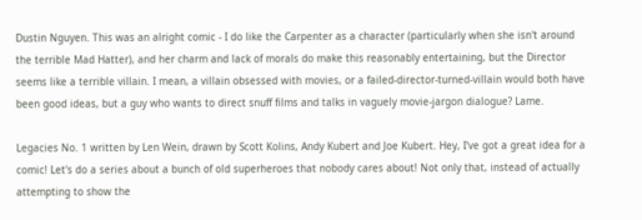Dustin Nguyen. This was an alright comic - I do like the Carpenter as a character (particularly when she isn't around the terrible Mad Hatter), and her charm and lack of morals do make this reasonably entertaining, but the Director seems like a terrible villain. I mean, a villain obsessed with movies, or a failed-director-turned-villain would both have been good ideas, but a guy who wants to direct snuff films and talks in vaguely movie-jargon dialogue? Lame.

Legacies No. 1 written by Len Wein, drawn by Scott Kolins, Andy Kubert and Joe Kubert. Hey, I've got a great idea for a comic! Let's do a series about a bunch of old superheroes that nobody cares about! Not only that, instead of actually attempting to show the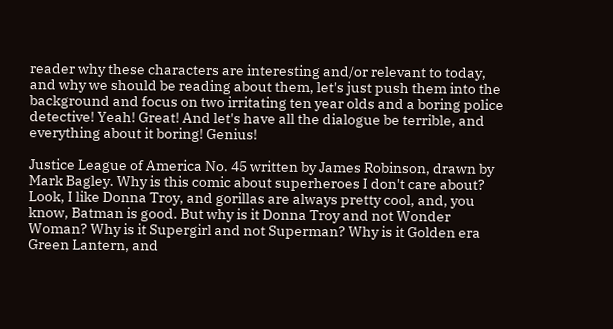reader why these characters are interesting and/or relevant to today, and why we should be reading about them, let's just push them into the background and focus on two irritating ten year olds and a boring police detective! Yeah! Great! And let's have all the dialogue be terrible, and everything about it boring! Genius!

Justice League of America No. 45 written by James Robinson, drawn by Mark Bagley. Why is this comic about superheroes I don't care about? Look, I like Donna Troy, and gorillas are always pretty cool, and, you know, Batman is good. But why is it Donna Troy and not Wonder Woman? Why is it Supergirl and not Superman? Why is it Golden era Green Lantern, and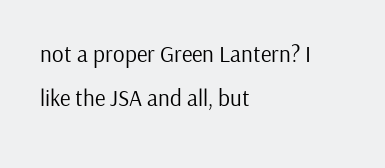not a proper Green Lantern? I like the JSA and all, but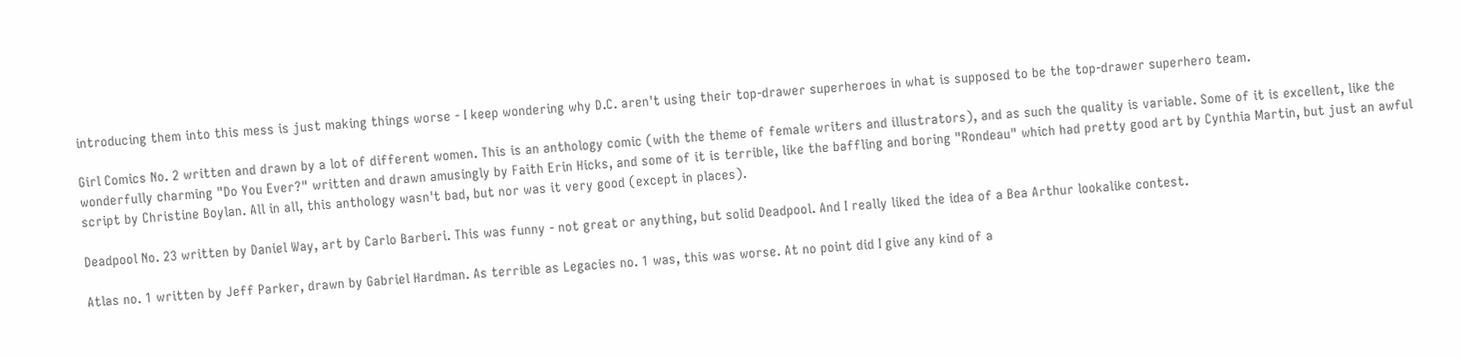introducing them into this mess is just making things worse - I keep wondering why D.C. aren't using their top-drawer superheroes in what is supposed to be the top-drawer superhero team.

Girl Comics No. 2 written and drawn by a lot of different women. This is an anthology comic (with the theme of female writers and illustrators), and as such the quality is variable. Some of it is excellent, like the wonderfully charming "Do You Ever?" written and drawn amusingly by Faith Erin Hicks, and some of it is terrible, like the baffling and boring "Rondeau" which had pretty good art by Cynthia Martin, but just an awful script by Christine Boylan. All in all, this anthology wasn't bad, but nor was it very good (except in places).

Deadpool No. 23 written by Daniel Way, art by Carlo Barberi. This was funny - not great or anything, but solid Deadpool. And I really liked the idea of a Bea Arthur lookalike contest.

Atlas no. 1 written by Jeff Parker, drawn by Gabriel Hardman. As terrible as Legacies no. 1 was, this was worse. At no point did I give any kind of a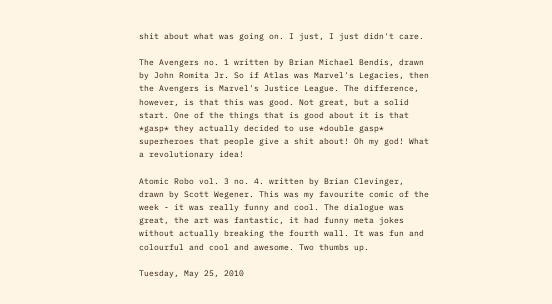shit about what was going on. I just, I just didn't care.

The Avengers no. 1 written by Brian Michael Bendis, drawn by John Romita Jr. So if Atlas was Marvel's Legacies, then the Avengers is Marvel's Justice League. The difference, however, is that this was good. Not great, but a solid start. One of the things that is good about it is that *gasp* they actually decided to use *double gasp* superheroes that people give a shit about! Oh my god! What a revolutionary idea!

Atomic Robo vol. 3 no. 4. written by Brian Clevinger, drawn by Scott Wegener. This was my favourite comic of the week - it was really funny and cool. The dialogue was great, the art was fantastic, it had funny meta jokes without actually breaking the fourth wall. It was fun and colourful and cool and awesome. Two thumbs up.

Tuesday, May 25, 2010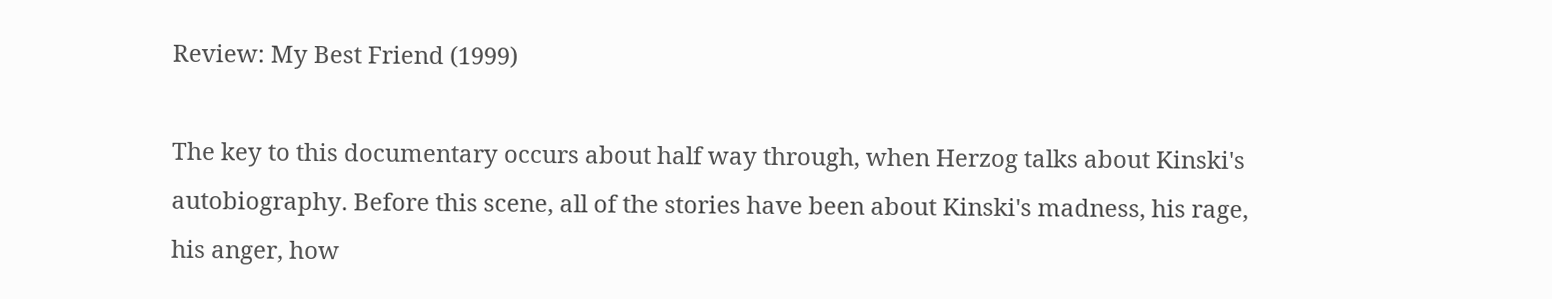Review: My Best Friend (1999)

The key to this documentary occurs about half way through, when Herzog talks about Kinski's autobiography. Before this scene, all of the stories have been about Kinski's madness, his rage, his anger, how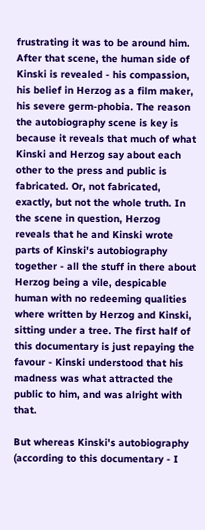frustrating it was to be around him. After that scene, the human side of Kinski is revealed - his compassion, his belief in Herzog as a film maker, his severe germ-phobia. The reason the autobiography scene is key is because it reveals that much of what Kinski and Herzog say about each other to the press and public is fabricated. Or, not fabricated, exactly, but not the whole truth. In the scene in question, Herzog reveals that he and Kinski wrote parts of Kinski's autobiography together - all the stuff in there about Herzog being a vile, despicable human with no redeeming qualities where written by Herzog and Kinski, sitting under a tree. The first half of this documentary is just repaying the favour - Kinski understood that his madness was what attracted the public to him, and was alright with that.

But whereas Kinski's autobiography (according to this documentary - I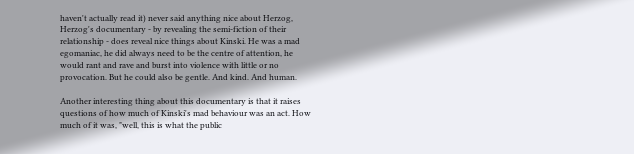haven't actually read it) never said anything nice about Herzog, Herzog's documentary - by revealing the semi-fiction of their relationship - does reveal nice things about Kinski. He was a mad egomaniac, he did always need to be the centre of attention, he would rant and rave and burst into violence with little or no provocation. But he could also be gentle. And kind. And human.

Another interesting thing about this documentary is that it raises questions of how much of Kinski's mad behaviour was an act. How much of it was, "well, this is what the public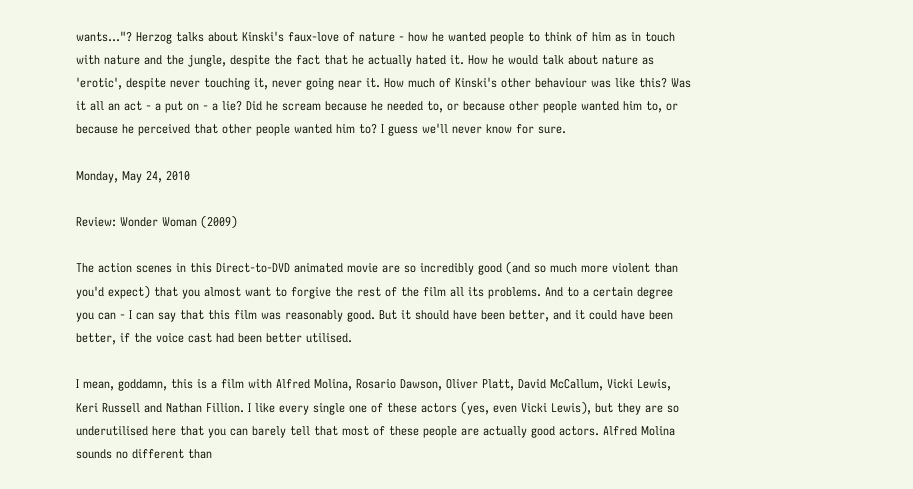wants..."? Herzog talks about Kinski's faux-love of nature - how he wanted people to think of him as in touch with nature and the jungle, despite the fact that he actually hated it. How he would talk about nature as 'erotic', despite never touching it, never going near it. How much of Kinski's other behaviour was like this? Was it all an act - a put on - a lie? Did he scream because he needed to, or because other people wanted him to, or because he perceived that other people wanted him to? I guess we'll never know for sure.

Monday, May 24, 2010

Review: Wonder Woman (2009)

The action scenes in this Direct-to-DVD animated movie are so incredibly good (and so much more violent than you'd expect) that you almost want to forgive the rest of the film all its problems. And to a certain degree you can - I can say that this film was reasonably good. But it should have been better, and it could have been better, if the voice cast had been better utilised.

I mean, goddamn, this is a film with Alfred Molina, Rosario Dawson, Oliver Platt, David McCallum, Vicki Lewis, Keri Russell and Nathan Fillion. I like every single one of these actors (yes, even Vicki Lewis), but they are so underutilised here that you can barely tell that most of these people are actually good actors. Alfred Molina sounds no different than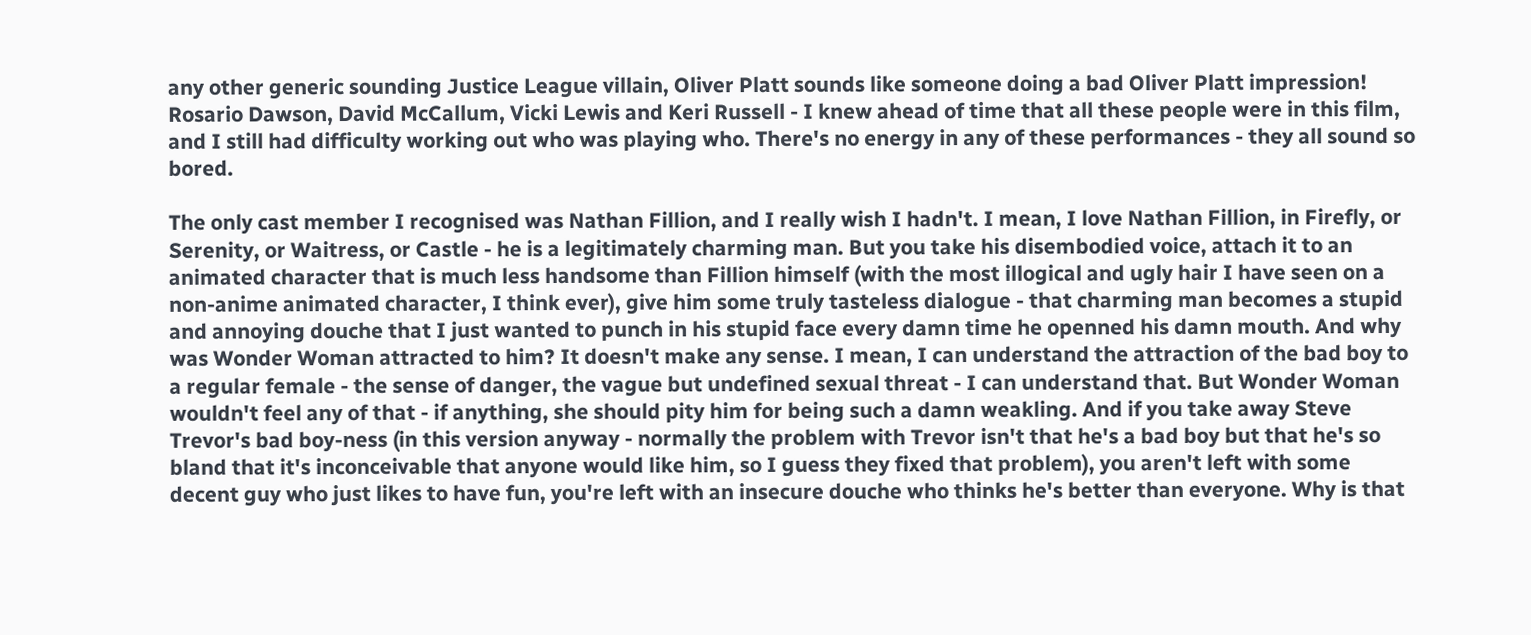any other generic sounding Justice League villain, Oliver Platt sounds like someone doing a bad Oliver Platt impression! Rosario Dawson, David McCallum, Vicki Lewis and Keri Russell - I knew ahead of time that all these people were in this film, and I still had difficulty working out who was playing who. There's no energy in any of these performances - they all sound so bored.

The only cast member I recognised was Nathan Fillion, and I really wish I hadn't. I mean, I love Nathan Fillion, in Firefly, or Serenity, or Waitress, or Castle - he is a legitimately charming man. But you take his disembodied voice, attach it to an animated character that is much less handsome than Fillion himself (with the most illogical and ugly hair I have seen on a non-anime animated character, I think ever), give him some truly tasteless dialogue - that charming man becomes a stupid and annoying douche that I just wanted to punch in his stupid face every damn time he openned his damn mouth. And why was Wonder Woman attracted to him? It doesn't make any sense. I mean, I can understand the attraction of the bad boy to a regular female - the sense of danger, the vague but undefined sexual threat - I can understand that. But Wonder Woman wouldn't feel any of that - if anything, she should pity him for being such a damn weakling. And if you take away Steve Trevor's bad boy-ness (in this version anyway - normally the problem with Trevor isn't that he's a bad boy but that he's so bland that it's inconceivable that anyone would like him, so I guess they fixed that problem), you aren't left with some decent guy who just likes to have fun, you're left with an insecure douche who thinks he's better than everyone. Why is that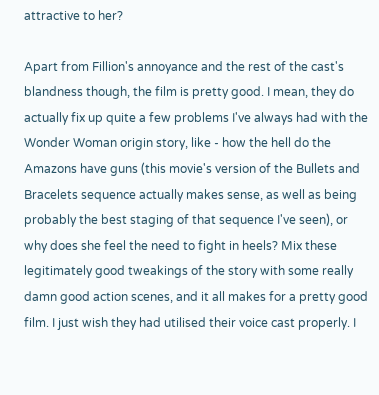attractive to her?

Apart from Fillion's annoyance and the rest of the cast's blandness though, the film is pretty good. I mean, they do actually fix up quite a few problems I've always had with the Wonder Woman origin story, like - how the hell do the Amazons have guns (this movie's version of the Bullets and Bracelets sequence actually makes sense, as well as being probably the best staging of that sequence I've seen), or why does she feel the need to fight in heels? Mix these legitimately good tweakings of the story with some really damn good action scenes, and it all makes for a pretty good film. I just wish they had utilised their voice cast properly. I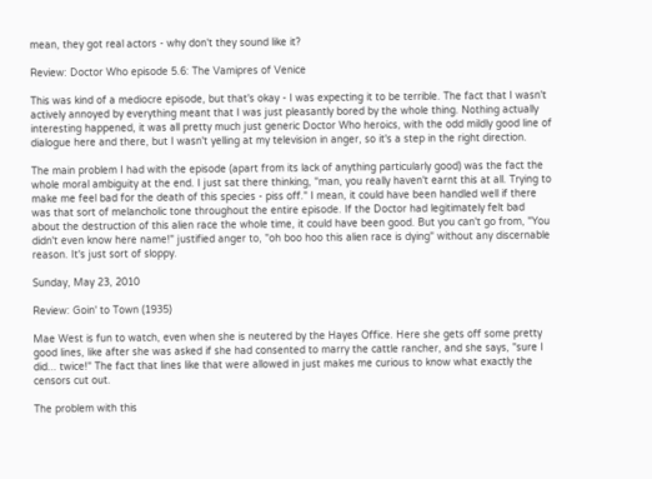mean, they got real actors - why don't they sound like it?

Review: Doctor Who episode 5.6: The Vamipres of Venice

This was kind of a mediocre episode, but that's okay - I was expecting it to be terrible. The fact that I wasn't actively annoyed by everything meant that I was just pleasantly bored by the whole thing. Nothing actually interesting happened, it was all pretty much just generic Doctor Who heroics, with the odd mildly good line of dialogue here and there, but I wasn't yelling at my television in anger, so it's a step in the right direction.

The main problem I had with the episode (apart from its lack of anything particularly good) was the fact the whole moral ambiguity at the end. I just sat there thinking, "man, you really haven't earnt this at all. Trying to make me feel bad for the death of this species - piss off." I mean, it could have been handled well if there was that sort of melancholic tone throughout the entire episode. If the Doctor had legitimately felt bad about the destruction of this alien race the whole time, it could have been good. But you can't go from, "You didn't even know here name!" justified anger to, "oh boo hoo this alien race is dying" without any discernable reason. It's just sort of sloppy.

Sunday, May 23, 2010

Review: Goin' to Town (1935)

Mae West is fun to watch, even when she is neutered by the Hayes Office. Here she gets off some pretty good lines, like after she was asked if she had consented to marry the cattle rancher, and she says, "sure I did... twice!" The fact that lines like that were allowed in just makes me curious to know what exactly the censors cut out.

The problem with this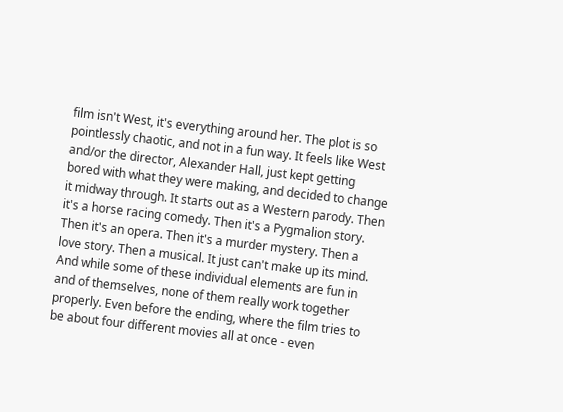film isn't West, it's everything around her. The plot is so pointlessly chaotic, and not in a fun way. It feels like West and/or the director, Alexander Hall, just kept getting bored with what they were making, and decided to change it midway through. It starts out as a Western parody. Then it's a horse racing comedy. Then it's a Pygmalion story. Then it's an opera. Then it's a murder mystery. Then a love story. Then a musical. It just can't make up its mind. And while some of these individual elements are fun in and of themselves, none of them really work together properly. Even before the ending, where the film tries to be about four different movies all at once - even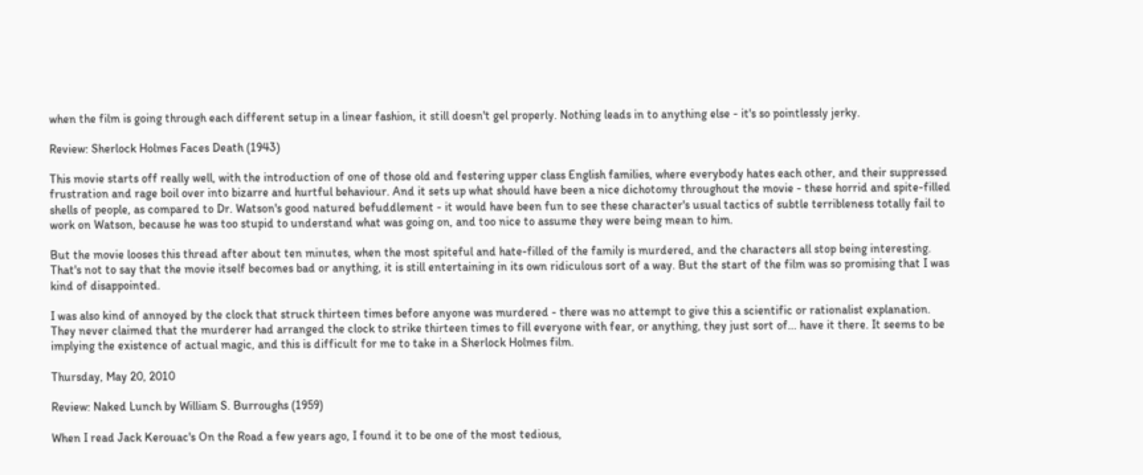when the film is going through each different setup in a linear fashion, it still doesn't gel properly. Nothing leads in to anything else - it's so pointlessly jerky.

Review: Sherlock Holmes Faces Death (1943)

This movie starts off really well, with the introduction of one of those old and festering upper class English families, where everybody hates each other, and their suppressed frustration and rage boil over into bizarre and hurtful behaviour. And it sets up what should have been a nice dichotomy throughout the movie - these horrid and spite-filled shells of people, as compared to Dr. Watson's good natured befuddlement - it would have been fun to see these character's usual tactics of subtle terribleness totally fail to work on Watson, because he was too stupid to understand what was going on, and too nice to assume they were being mean to him.

But the movie looses this thread after about ten minutes, when the most spiteful and hate-filled of the family is murdered, and the characters all stop being interesting. That's not to say that the movie itself becomes bad or anything, it is still entertaining in its own ridiculous sort of a way. But the start of the film was so promising that I was kind of disappointed.

I was also kind of annoyed by the clock that struck thirteen times before anyone was murdered - there was no attempt to give this a scientific or rationalist explanation. They never claimed that the murderer had arranged the clock to strike thirteen times to fill everyone with fear, or anything, they just sort of... have it there. It seems to be implying the existence of actual magic, and this is difficult for me to take in a Sherlock Holmes film.

Thursday, May 20, 2010

Review: Naked Lunch by William S. Burroughs (1959)

When I read Jack Kerouac's On the Road a few years ago, I found it to be one of the most tedious,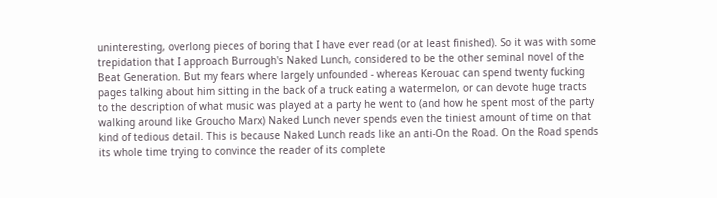uninteresting, overlong pieces of boring that I have ever read (or at least finished). So it was with some trepidation that I approach Burrough's Naked Lunch, considered to be the other seminal novel of the Beat Generation. But my fears where largely unfounded - whereas Kerouac can spend twenty fucking pages talking about him sitting in the back of a truck eating a watermelon, or can devote huge tracts to the description of what music was played at a party he went to (and how he spent most of the party walking around like Groucho Marx) Naked Lunch never spends even the tiniest amount of time on that kind of tedious detail. This is because Naked Lunch reads like an anti-On the Road. On the Road spends its whole time trying to convince the reader of its complete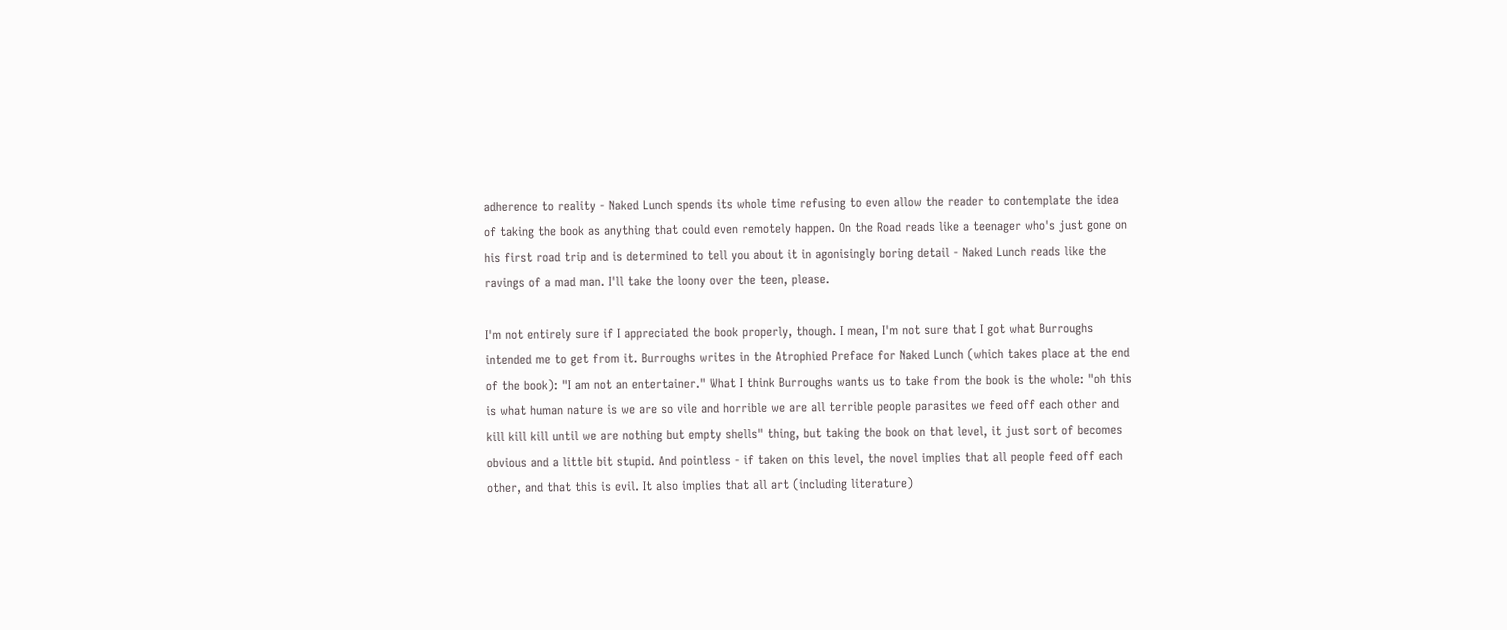adherence to reality - Naked Lunch spends its whole time refusing to even allow the reader to contemplate the idea of taking the book as anything that could even remotely happen. On the Road reads like a teenager who's just gone on his first road trip and is determined to tell you about it in agonisingly boring detail - Naked Lunch reads like the ravings of a mad man. I'll take the loony over the teen, please.

I'm not entirely sure if I appreciated the book properly, though. I mean, I'm not sure that I got what Burroughs intended me to get from it. Burroughs writes in the Atrophied Preface for Naked Lunch (which takes place at the end of the book): "I am not an entertainer." What I think Burroughs wants us to take from the book is the whole: "oh this is what human nature is we are so vile and horrible we are all terrible people parasites we feed off each other and kill kill kill until we are nothing but empty shells" thing, but taking the book on that level, it just sort of becomes obvious and a little bit stupid. And pointless - if taken on this level, the novel implies that all people feed off each other, and that this is evil. It also implies that all art (including literature)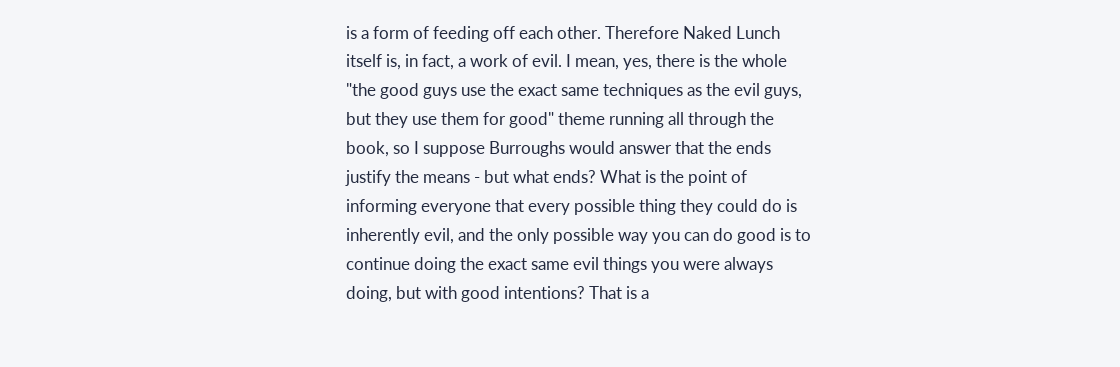is a form of feeding off each other. Therefore Naked Lunch itself is, in fact, a work of evil. I mean, yes, there is the whole "the good guys use the exact same techniques as the evil guys, but they use them for good" theme running all through the book, so I suppose Burroughs would answer that the ends justify the means - but what ends? What is the point of informing everyone that every possible thing they could do is inherently evil, and the only possible way you can do good is to continue doing the exact same evil things you were always doing, but with good intentions? That is a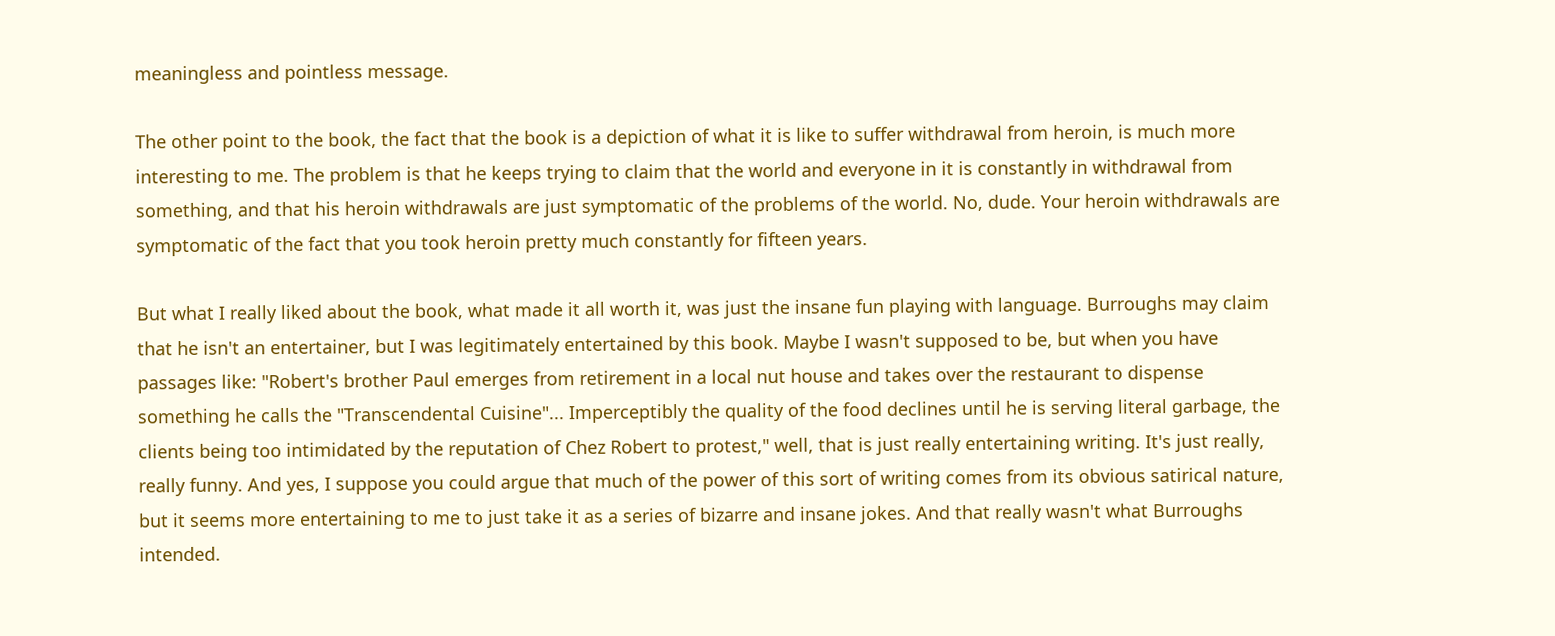meaningless and pointless message.

The other point to the book, the fact that the book is a depiction of what it is like to suffer withdrawal from heroin, is much more interesting to me. The problem is that he keeps trying to claim that the world and everyone in it is constantly in withdrawal from something, and that his heroin withdrawals are just symptomatic of the problems of the world. No, dude. Your heroin withdrawals are symptomatic of the fact that you took heroin pretty much constantly for fifteen years.

But what I really liked about the book, what made it all worth it, was just the insane fun playing with language. Burroughs may claim that he isn't an entertainer, but I was legitimately entertained by this book. Maybe I wasn't supposed to be, but when you have passages like: "Robert's brother Paul emerges from retirement in a local nut house and takes over the restaurant to dispense something he calls the "Transcendental Cuisine"... Imperceptibly the quality of the food declines until he is serving literal garbage, the clients being too intimidated by the reputation of Chez Robert to protest," well, that is just really entertaining writing. It's just really, really funny. And yes, I suppose you could argue that much of the power of this sort of writing comes from its obvious satirical nature, but it seems more entertaining to me to just take it as a series of bizarre and insane jokes. And that really wasn't what Burroughs intended.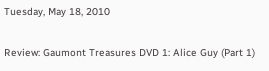Tuesday, May 18, 2010

Review: Gaumont Treasures DVD 1: Alice Guy (Part 1)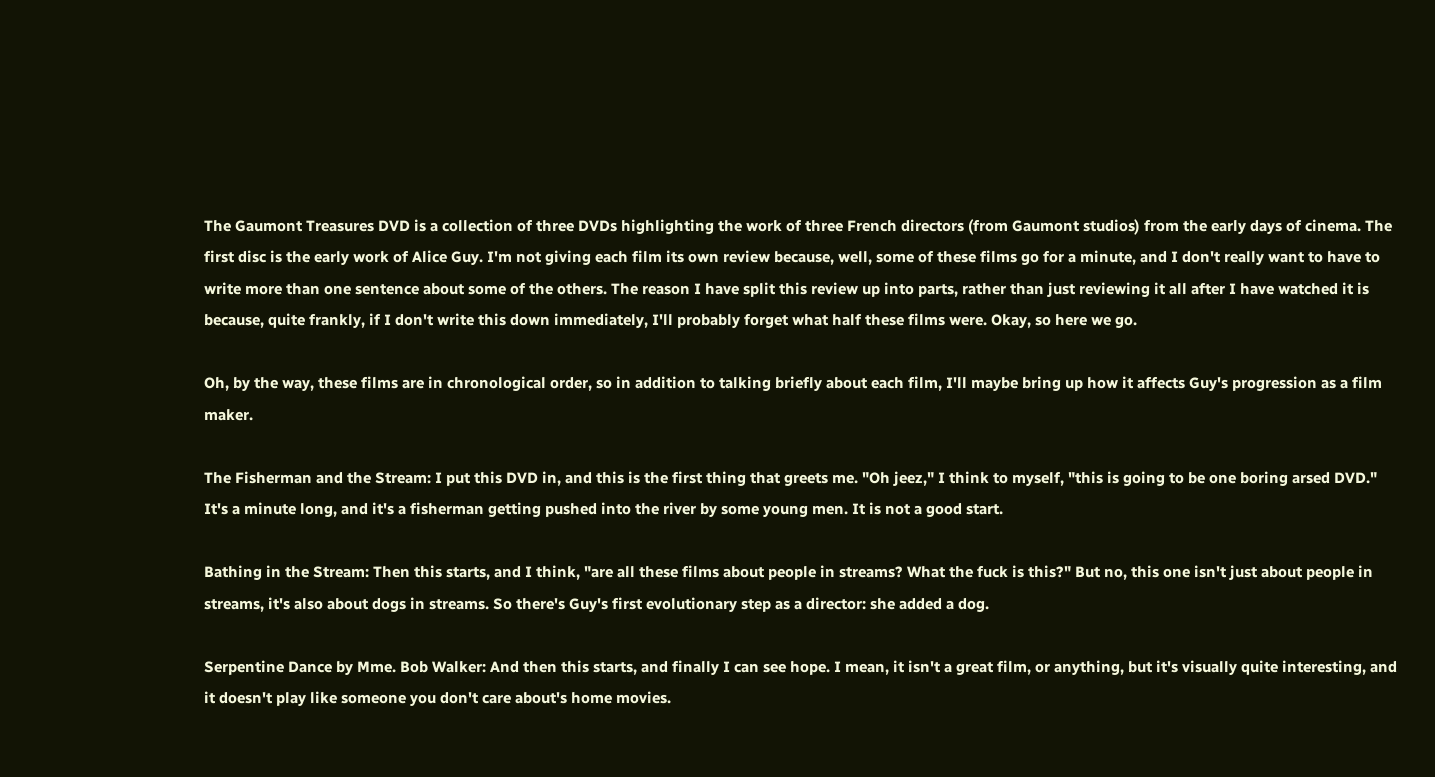The Gaumont Treasures DVD is a collection of three DVDs highlighting the work of three French directors (from Gaumont studios) from the early days of cinema. The first disc is the early work of Alice Guy. I'm not giving each film its own review because, well, some of these films go for a minute, and I don't really want to have to write more than one sentence about some of the others. The reason I have split this review up into parts, rather than just reviewing it all after I have watched it is because, quite frankly, if I don't write this down immediately, I'll probably forget what half these films were. Okay, so here we go.

Oh, by the way, these films are in chronological order, so in addition to talking briefly about each film, I'll maybe bring up how it affects Guy's progression as a film maker.

The Fisherman and the Stream: I put this DVD in, and this is the first thing that greets me. "Oh jeez," I think to myself, "this is going to be one boring arsed DVD." It's a minute long, and it's a fisherman getting pushed into the river by some young men. It is not a good start.

Bathing in the Stream: Then this starts, and I think, "are all these films about people in streams? What the fuck is this?" But no, this one isn't just about people in streams, it's also about dogs in streams. So there's Guy's first evolutionary step as a director: she added a dog.

Serpentine Dance by Mme. Bob Walker: And then this starts, and finally I can see hope. I mean, it isn't a great film, or anything, but it's visually quite interesting, and it doesn't play like someone you don't care about's home movies.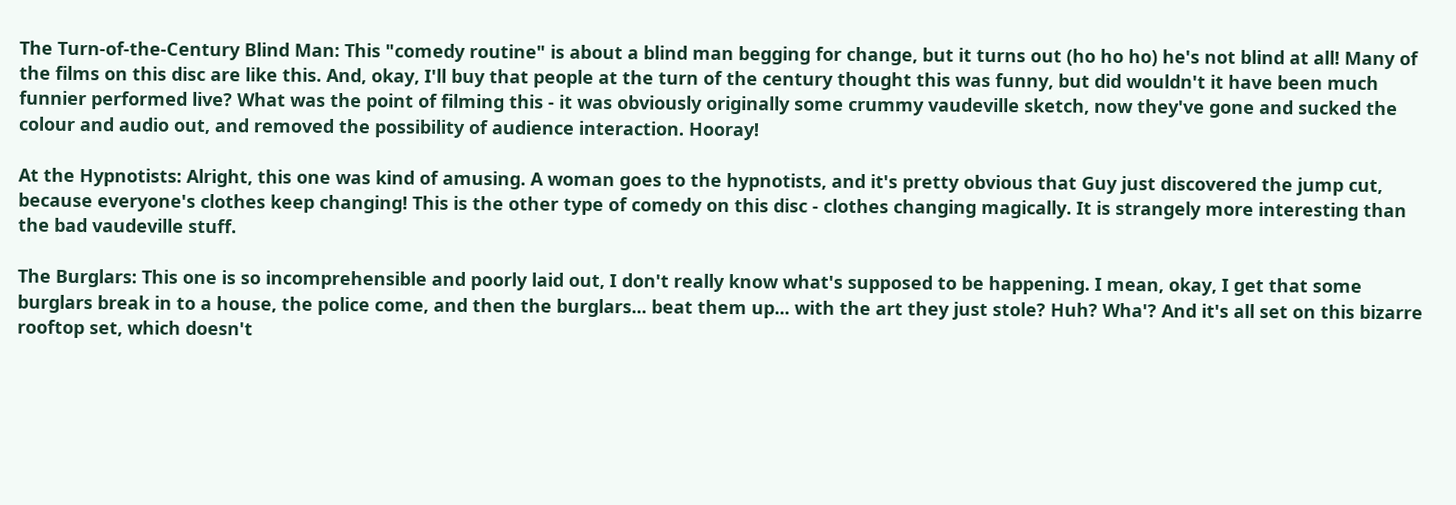The Turn-of-the-Century Blind Man: This "comedy routine" is about a blind man begging for change, but it turns out (ho ho ho) he's not blind at all! Many of the films on this disc are like this. And, okay, I'll buy that people at the turn of the century thought this was funny, but did wouldn't it have been much funnier performed live? What was the point of filming this - it was obviously originally some crummy vaudeville sketch, now they've gone and sucked the colour and audio out, and removed the possibility of audience interaction. Hooray!

At the Hypnotists: Alright, this one was kind of amusing. A woman goes to the hypnotists, and it's pretty obvious that Guy just discovered the jump cut, because everyone's clothes keep changing! This is the other type of comedy on this disc - clothes changing magically. It is strangely more interesting than the bad vaudeville stuff.

The Burglars: This one is so incomprehensible and poorly laid out, I don't really know what's supposed to be happening. I mean, okay, I get that some burglars break in to a house, the police come, and then the burglars... beat them up... with the art they just stole? Huh? Wha'? And it's all set on this bizarre rooftop set, which doesn't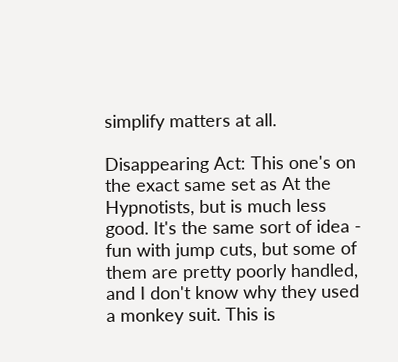simplify matters at all.

Disappearing Act: This one's on the exact same set as At the Hypnotists, but is much less good. It's the same sort of idea - fun with jump cuts, but some of them are pretty poorly handled, and I don't know why they used a monkey suit. This is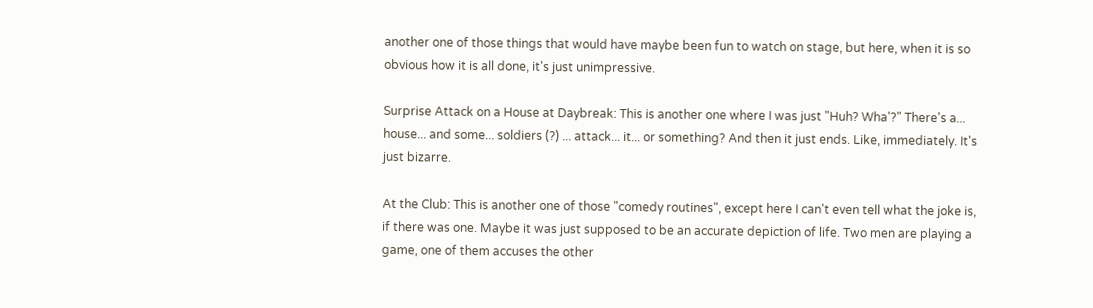another one of those things that would have maybe been fun to watch on stage, but here, when it is so obvious how it is all done, it's just unimpressive.

Surprise Attack on a House at Daybreak: This is another one where I was just "Huh? Wha'?" There's a... house... and some... soldiers (?) ... attack... it... or something? And then it just ends. Like, immediately. It's just bizarre.

At the Club: This is another one of those "comedy routines", except here I can't even tell what the joke is, if there was one. Maybe it was just supposed to be an accurate depiction of life. Two men are playing a game, one of them accuses the other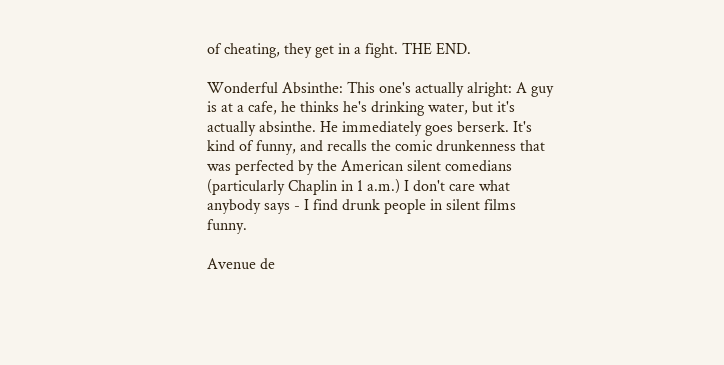of cheating, they get in a fight. THE END.

Wonderful Absinthe: This one's actually alright: A guy is at a cafe, he thinks he's drinking water, but it's actually absinthe. He immediately goes berserk. It's kind of funny, and recalls the comic drunkenness that was perfected by the American silent comedians (particularly Chaplin in 1 a.m.) I don't care what anybody says - I find drunk people in silent films funny.

Avenue de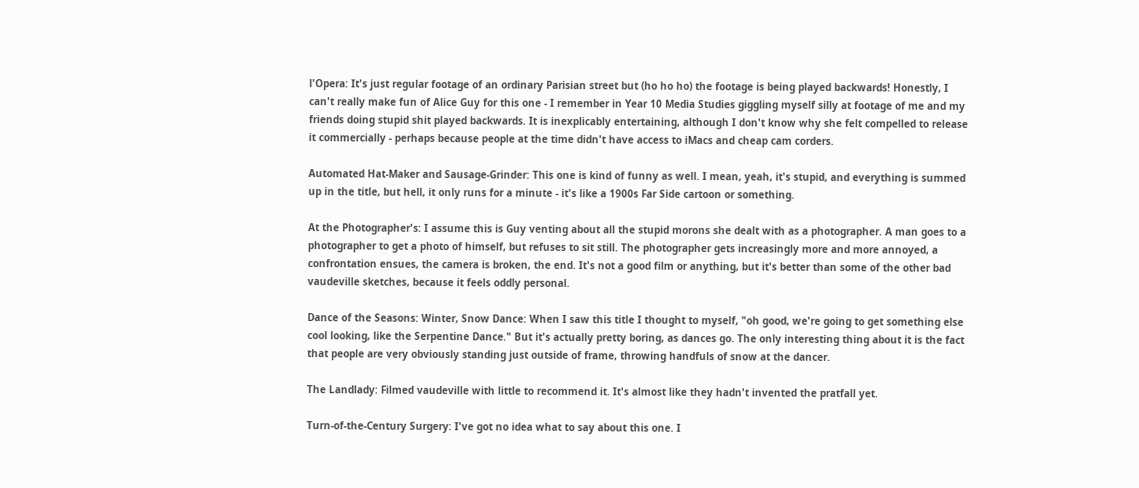l'Opera: It's just regular footage of an ordinary Parisian street but (ho ho ho) the footage is being played backwards! Honestly, I can't really make fun of Alice Guy for this one - I remember in Year 10 Media Studies giggling myself silly at footage of me and my friends doing stupid shit played backwards. It is inexplicably entertaining, although I don't know why she felt compelled to release it commercially - perhaps because people at the time didn't have access to iMacs and cheap cam corders.

Automated Hat-Maker and Sausage-Grinder: This one is kind of funny as well. I mean, yeah, it's stupid, and everything is summed up in the title, but hell, it only runs for a minute - it's like a 1900s Far Side cartoon or something.

At the Photographer's: I assume this is Guy venting about all the stupid morons she dealt with as a photographer. A man goes to a photographer to get a photo of himself, but refuses to sit still. The photographer gets increasingly more and more annoyed, a confrontation ensues, the camera is broken, the end. It's not a good film or anything, but it's better than some of the other bad vaudeville sketches, because it feels oddly personal.

Dance of the Seasons: Winter, Snow Dance: When I saw this title I thought to myself, "oh good, we're going to get something else cool looking, like the Serpentine Dance." But it's actually pretty boring, as dances go. The only interesting thing about it is the fact that people are very obviously standing just outside of frame, throwing handfuls of snow at the dancer.

The Landlady: Filmed vaudeville with little to recommend it. It's almost like they hadn't invented the pratfall yet.

Turn-of-the-Century Surgery: I've got no idea what to say about this one. I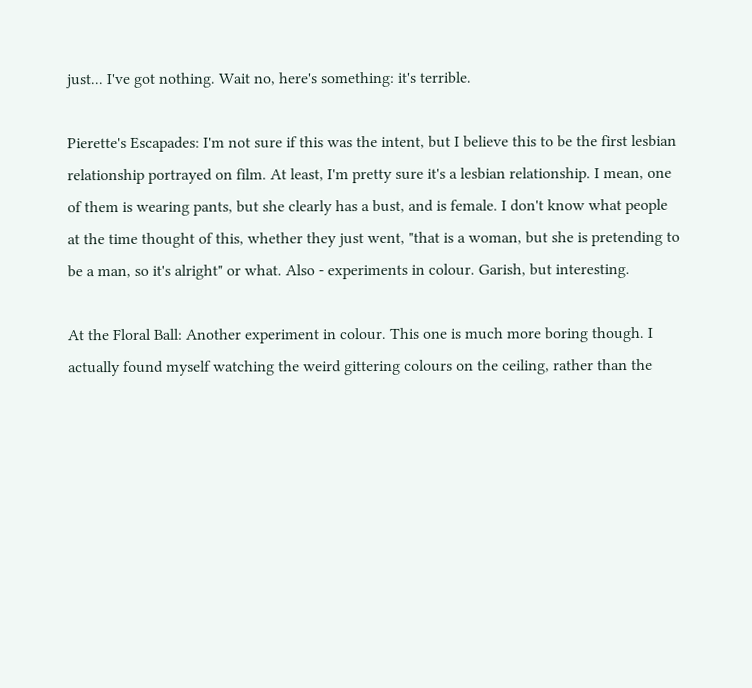just... I've got nothing. Wait no, here's something: it's terrible.

Pierette's Escapades: I'm not sure if this was the intent, but I believe this to be the first lesbian relationship portrayed on film. At least, I'm pretty sure it's a lesbian relationship. I mean, one of them is wearing pants, but she clearly has a bust, and is female. I don't know what people at the time thought of this, whether they just went, "that is a woman, but she is pretending to be a man, so it's alright" or what. Also - experiments in colour. Garish, but interesting.

At the Floral Ball: Another experiment in colour. This one is much more boring though. I actually found myself watching the weird gittering colours on the ceiling, rather than the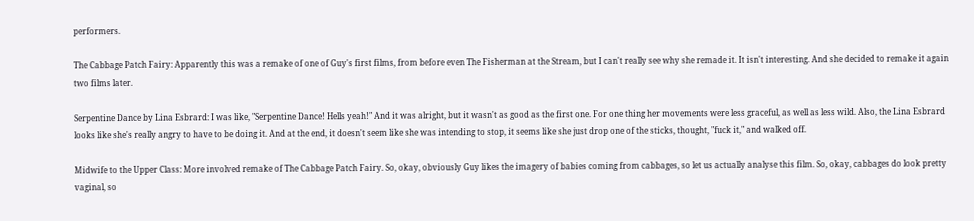performers.

The Cabbage Patch Fairy: Apparently this was a remake of one of Guy's first films, from before even The Fisherman at the Stream, but I can't really see why she remade it. It isn't interesting. And she decided to remake it again two films later.

Serpentine Dance by Lina Esbrard: I was like, "Serpentine Dance! Hells yeah!" And it was alright, but it wasn't as good as the first one. For one thing her movements were less graceful, as well as less wild. Also, the Lina Esbrard looks like she's really angry to have to be doing it. And at the end, it doesn't seem like she was intending to stop, it seems like she just drop one of the sticks, thought, "fuck it," and walked off.

Midwife to the Upper Class: More involved remake of The Cabbage Patch Fairy. So, okay, obviously Guy likes the imagery of babies coming from cabbages, so let us actually analyse this film. So, okay, cabbages do look pretty vaginal, so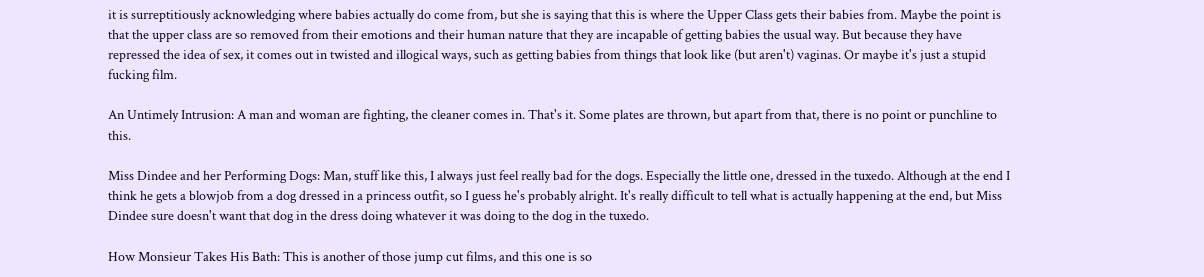it is surreptitiously acknowledging where babies actually do come from, but she is saying that this is where the Upper Class gets their babies from. Maybe the point is that the upper class are so removed from their emotions and their human nature that they are incapable of getting babies the usual way. But because they have repressed the idea of sex, it comes out in twisted and illogical ways, such as getting babies from things that look like (but aren't) vaginas. Or maybe it's just a stupid fucking film.

An Untimely Intrusion: A man and woman are fighting, the cleaner comes in. That's it. Some plates are thrown, but apart from that, there is no point or punchline to this.

Miss Dindee and her Performing Dogs: Man, stuff like this, I always just feel really bad for the dogs. Especially the little one, dressed in the tuxedo. Although at the end I think he gets a blowjob from a dog dressed in a princess outfit, so I guess he's probably alright. It's really difficult to tell what is actually happening at the end, but Miss Dindee sure doesn't want that dog in the dress doing whatever it was doing to the dog in the tuxedo.

How Monsieur Takes His Bath: This is another of those jump cut films, and this one is so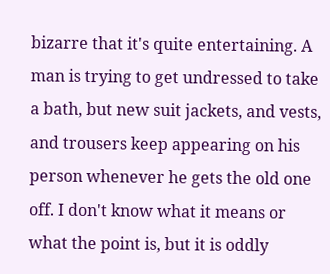bizarre that it's quite entertaining. A man is trying to get undressed to take a bath, but new suit jackets, and vests, and trousers keep appearing on his person whenever he gets the old one off. I don't know what it means or what the point is, but it is oddly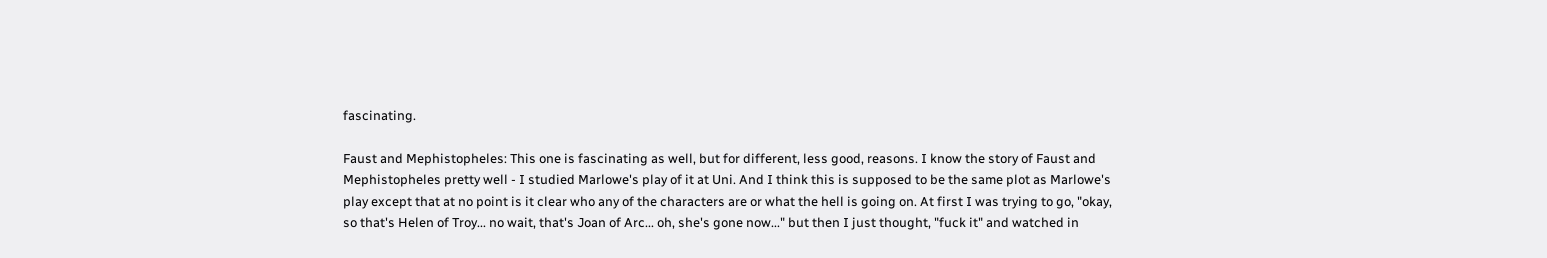fascinating.

Faust and Mephistopheles: This one is fascinating as well, but for different, less good, reasons. I know the story of Faust and Mephistopheles pretty well - I studied Marlowe's play of it at Uni. And I think this is supposed to be the same plot as Marlowe's play except that at no point is it clear who any of the characters are or what the hell is going on. At first I was trying to go, "okay, so that's Helen of Troy... no wait, that's Joan of Arc... oh, she's gone now..." but then I just thought, "fuck it" and watched in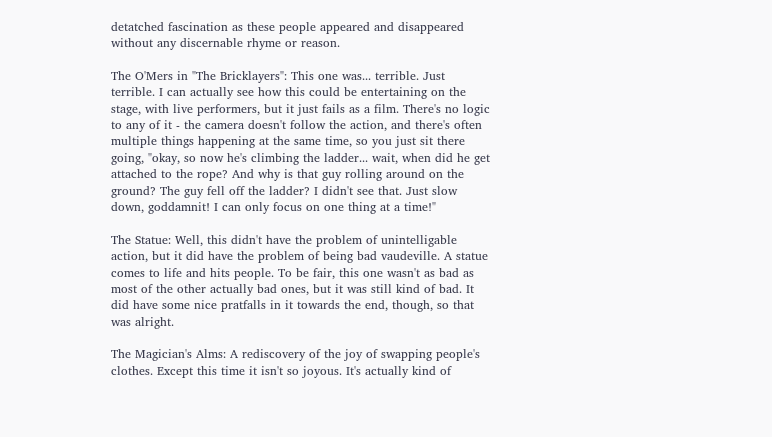detatched fascination as these people appeared and disappeared without any discernable rhyme or reason.

The O'Mers in "The Bricklayers": This one was... terrible. Just terrible. I can actually see how this could be entertaining on the stage, with live performers, but it just fails as a film. There's no logic to any of it - the camera doesn't follow the action, and there's often multiple things happening at the same time, so you just sit there going, "okay, so now he's climbing the ladder... wait, when did he get attached to the rope? And why is that guy rolling around on the ground? The guy fell off the ladder? I didn't see that. Just slow down, goddamnit! I can only focus on one thing at a time!"

The Statue: Well, this didn't have the problem of unintelligable action, but it did have the problem of being bad vaudeville. A statue comes to life and hits people. To be fair, this one wasn't as bad as most of the other actually bad ones, but it was still kind of bad. It did have some nice pratfalls in it towards the end, though, so that was alright.

The Magician's Alms: A rediscovery of the joy of swapping people's clothes. Except this time it isn't so joyous. It's actually kind of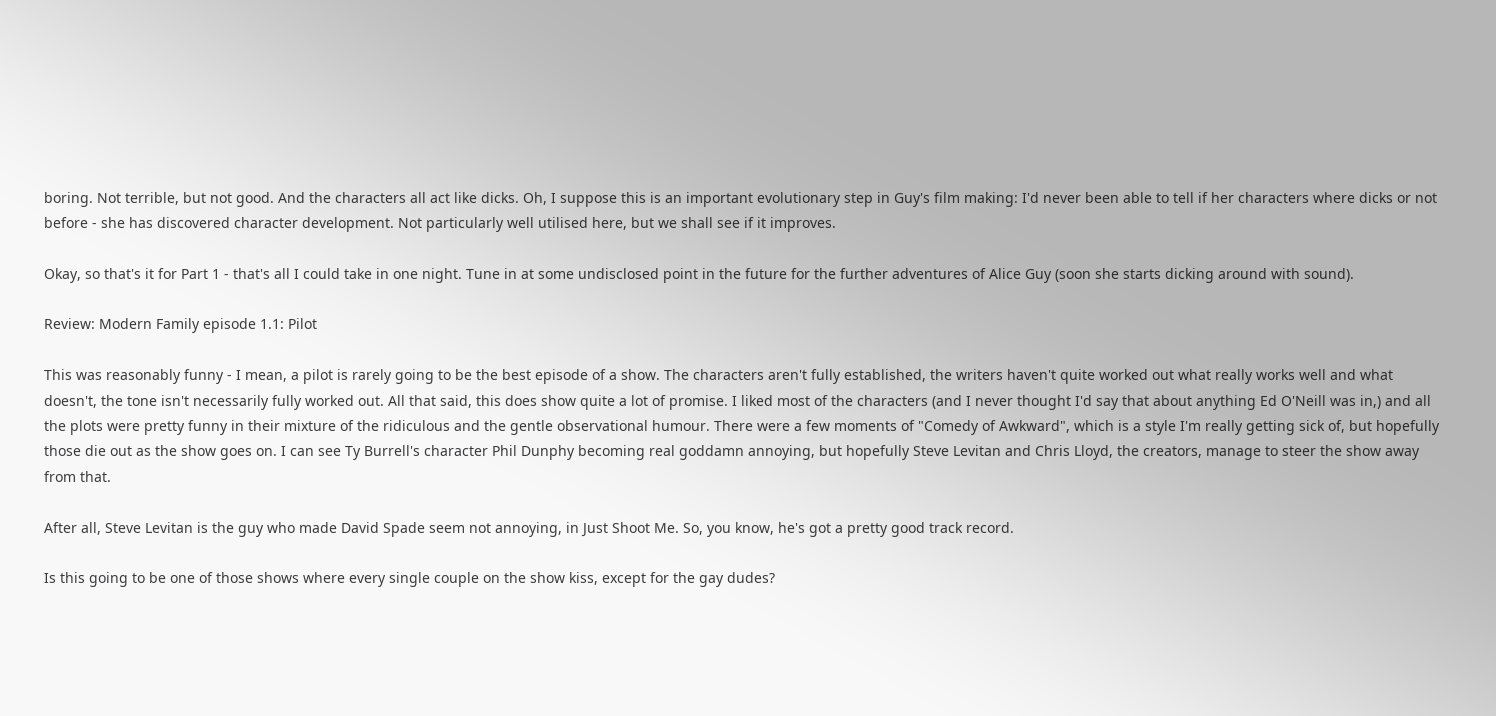boring. Not terrible, but not good. And the characters all act like dicks. Oh, I suppose this is an important evolutionary step in Guy's film making: I'd never been able to tell if her characters where dicks or not before - she has discovered character development. Not particularly well utilised here, but we shall see if it improves.

Okay, so that's it for Part 1 - that's all I could take in one night. Tune in at some undisclosed point in the future for the further adventures of Alice Guy (soon she starts dicking around with sound).

Review: Modern Family episode 1.1: Pilot

This was reasonably funny - I mean, a pilot is rarely going to be the best episode of a show. The characters aren't fully established, the writers haven't quite worked out what really works well and what doesn't, the tone isn't necessarily fully worked out. All that said, this does show quite a lot of promise. I liked most of the characters (and I never thought I'd say that about anything Ed O'Neill was in,) and all the plots were pretty funny in their mixture of the ridiculous and the gentle observational humour. There were a few moments of "Comedy of Awkward", which is a style I'm really getting sick of, but hopefully those die out as the show goes on. I can see Ty Burrell's character Phil Dunphy becoming real goddamn annoying, but hopefully Steve Levitan and Chris Lloyd, the creators, manage to steer the show away from that.

After all, Steve Levitan is the guy who made David Spade seem not annoying, in Just Shoot Me. So, you know, he's got a pretty good track record.

Is this going to be one of those shows where every single couple on the show kiss, except for the gay dudes?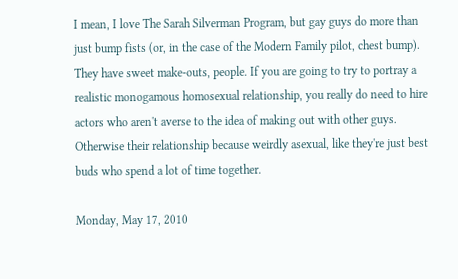I mean, I love The Sarah Silverman Program, but gay guys do more than just bump fists (or, in the case of the Modern Family pilot, chest bump). They have sweet make-outs, people. If you are going to try to portray a realistic monogamous homosexual relationship, you really do need to hire actors who aren't averse to the idea of making out with other guys. Otherwise their relationship because weirdly asexual, like they're just best buds who spend a lot of time together.

Monday, May 17, 2010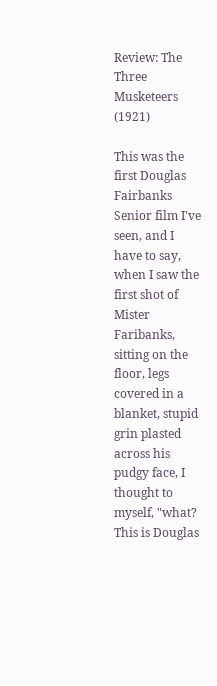Review: The Three Musketeers (1921)

This was the first Douglas Fairbanks Senior film I've seen, and I have to say, when I saw the first shot of Mister Faribanks, sitting on the floor, legs covered in a blanket, stupid grin plasted across his pudgy face, I thought to myself, "what? This is Douglas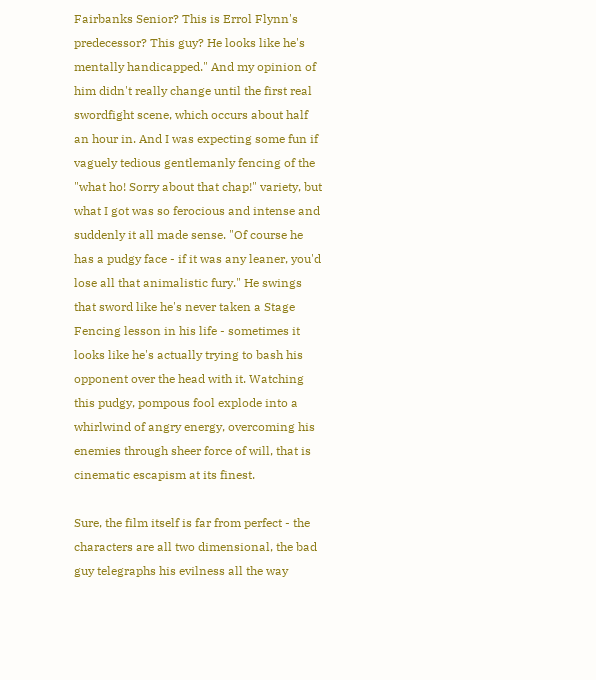Fairbanks Senior? This is Errol Flynn's predecessor? This guy? He looks like he's mentally handicapped." And my opinion of him didn't really change until the first real swordfight scene, which occurs about half an hour in. And I was expecting some fun if vaguely tedious gentlemanly fencing of the "what ho! Sorry about that chap!" variety, but what I got was so ferocious and intense and suddenly it all made sense. "Of course he has a pudgy face - if it was any leaner, you'd lose all that animalistic fury." He swings that sword like he's never taken a Stage Fencing lesson in his life - sometimes it looks like he's actually trying to bash his opponent over the head with it. Watching this pudgy, pompous fool explode into a whirlwind of angry energy, overcoming his enemies through sheer force of will, that is cinematic escapism at its finest.

Sure, the film itself is far from perfect - the characters are all two dimensional, the bad guy telegraphs his evilness all the way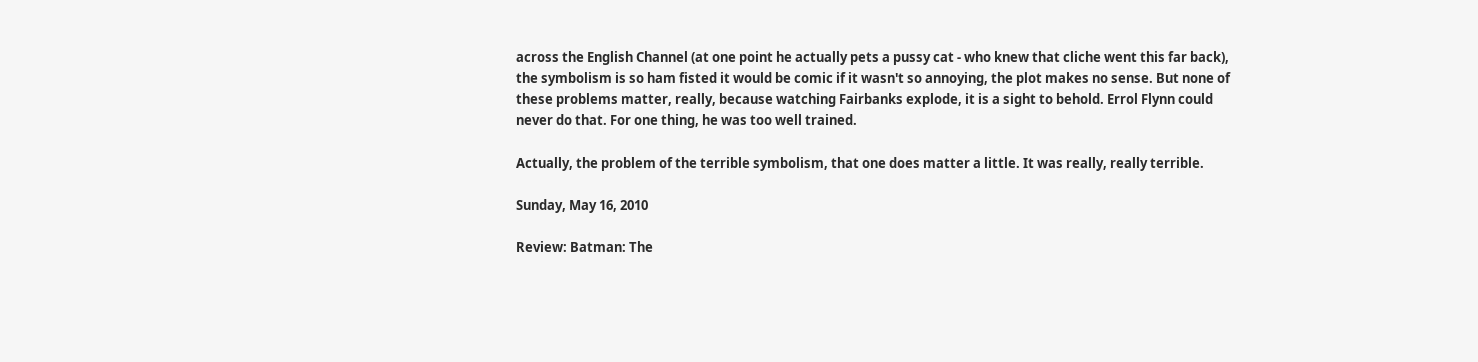across the English Channel (at one point he actually pets a pussy cat - who knew that cliche went this far back), the symbolism is so ham fisted it would be comic if it wasn't so annoying, the plot makes no sense. But none of these problems matter, really, because watching Fairbanks explode, it is a sight to behold. Errol Flynn could never do that. For one thing, he was too well trained.

Actually, the problem of the terrible symbolism, that one does matter a little. It was really, really terrible.

Sunday, May 16, 2010

Review: Batman: The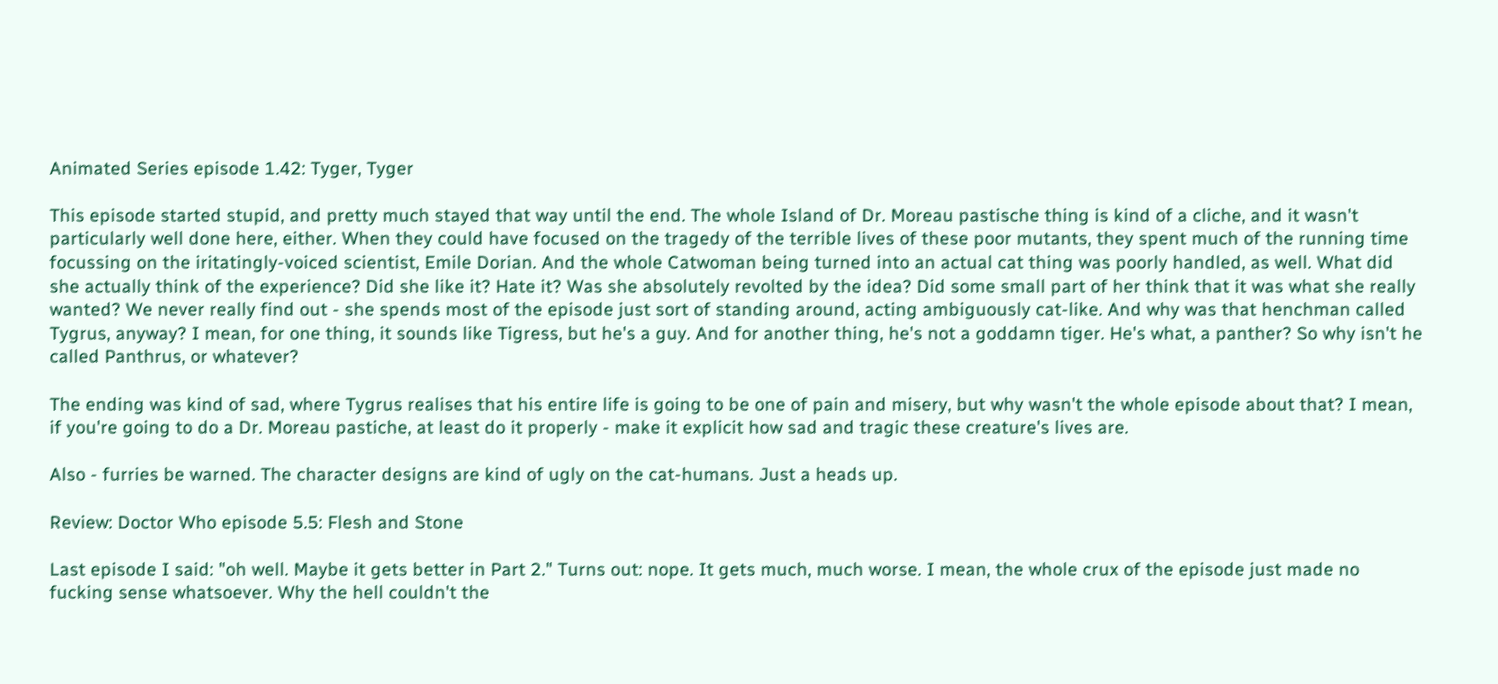Animated Series episode 1.42: Tyger, Tyger

This episode started stupid, and pretty much stayed that way until the end. The whole Island of Dr. Moreau pastische thing is kind of a cliche, and it wasn't particularly well done here, either. When they could have focused on the tragedy of the terrible lives of these poor mutants, they spent much of the running time focussing on the iritatingly-voiced scientist, Emile Dorian. And the whole Catwoman being turned into an actual cat thing was poorly handled, as well. What did she actually think of the experience? Did she like it? Hate it? Was she absolutely revolted by the idea? Did some small part of her think that it was what she really wanted? We never really find out - she spends most of the episode just sort of standing around, acting ambiguously cat-like. And why was that henchman called Tygrus, anyway? I mean, for one thing, it sounds like Tigress, but he's a guy. And for another thing, he's not a goddamn tiger. He's what, a panther? So why isn't he called Panthrus, or whatever?

The ending was kind of sad, where Tygrus realises that his entire life is going to be one of pain and misery, but why wasn't the whole episode about that? I mean, if you're going to do a Dr. Moreau pastiche, at least do it properly - make it explicit how sad and tragic these creature's lives are.

Also - furries be warned. The character designs are kind of ugly on the cat-humans. Just a heads up.

Review: Doctor Who episode 5.5: Flesh and Stone

Last episode I said: "oh well. Maybe it gets better in Part 2." Turns out: nope. It gets much, much worse. I mean, the whole crux of the episode just made no fucking sense whatsoever. Why the hell couldn't the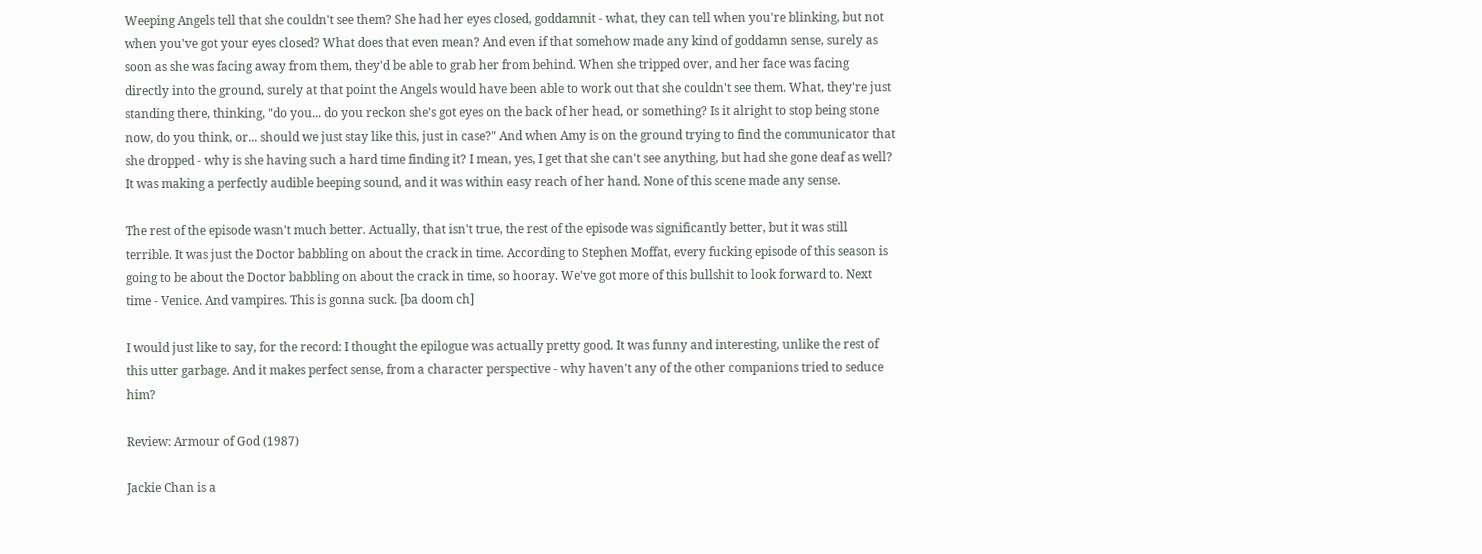Weeping Angels tell that she couldn't see them? She had her eyes closed, goddamnit - what, they can tell when you're blinking, but not when you've got your eyes closed? What does that even mean? And even if that somehow made any kind of goddamn sense, surely as soon as she was facing away from them, they'd be able to grab her from behind. When she tripped over, and her face was facing directly into the ground, surely at that point the Angels would have been able to work out that she couldn't see them. What, they're just standing there, thinking, "do you... do you reckon she's got eyes on the back of her head, or something? Is it alright to stop being stone now, do you think, or... should we just stay like this, just in case?" And when Amy is on the ground trying to find the communicator that she dropped - why is she having such a hard time finding it? I mean, yes, I get that she can't see anything, but had she gone deaf as well? It was making a perfectly audible beeping sound, and it was within easy reach of her hand. None of this scene made any sense.

The rest of the episode wasn't much better. Actually, that isn't true, the rest of the episode was significantly better, but it was still terrible. It was just the Doctor babbling on about the crack in time. According to Stephen Moffat, every fucking episode of this season is going to be about the Doctor babbling on about the crack in time, so hooray. We've got more of this bullshit to look forward to. Next time - Venice. And vampires. This is gonna suck. [ba doom ch]

I would just like to say, for the record: I thought the epilogue was actually pretty good. It was funny and interesting, unlike the rest of this utter garbage. And it makes perfect sense, from a character perspective - why haven't any of the other companions tried to seduce him?

Review: Armour of God (1987)

Jackie Chan is a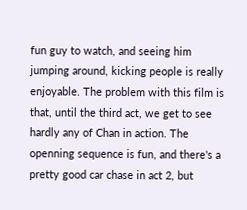fun guy to watch, and seeing him jumping around, kicking people is really enjoyable. The problem with this film is that, until the third act, we get to see hardly any of Chan in action. The openning sequence is fun, and there's a pretty good car chase in act 2, but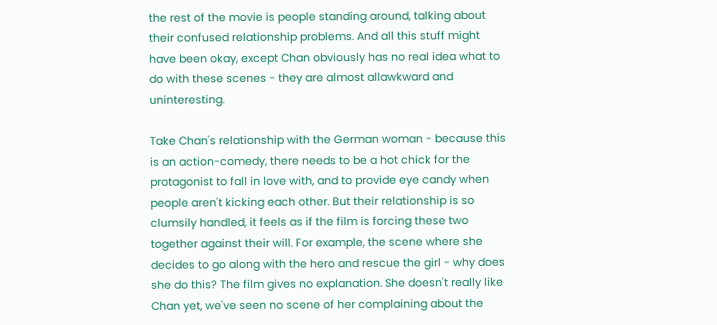the rest of the movie is people standing around, talking about their confused relationship problems. And all this stuff might have been okay, except Chan obviously has no real idea what to do with these scenes - they are almost allawkward and uninteresting.

Take Chan's relationship with the German woman - because this is an action-comedy, there needs to be a hot chick for the protagonist to fall in love with, and to provide eye candy when people aren't kicking each other. But their relationship is so clumsily handled, it feels as if the film is forcing these two together against their will. For example, the scene where she decides to go along with the hero and rescue the girl - why does she do this? The film gives no explanation. She doesn't really like Chan yet, we've seen no scene of her complaining about the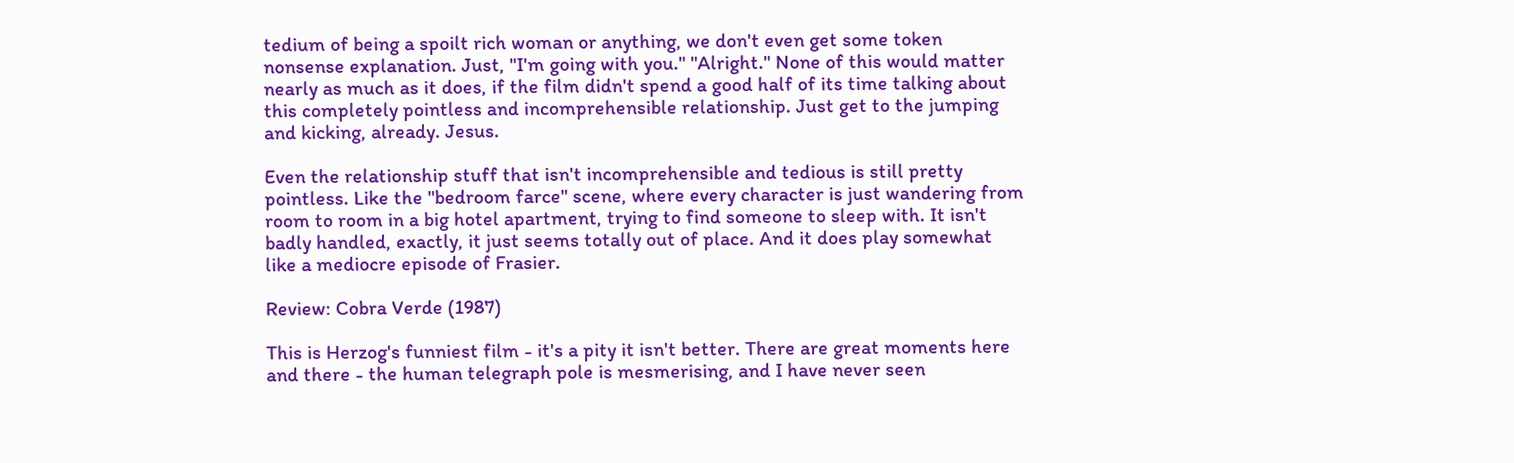tedium of being a spoilt rich woman or anything, we don't even get some token nonsense explanation. Just, "I'm going with you." "Alright." None of this would matter nearly as much as it does, if the film didn't spend a good half of its time talking about this completely pointless and incomprehensible relationship. Just get to the jumping and kicking, already. Jesus.

Even the relationship stuff that isn't incomprehensible and tedious is still pretty pointless. Like the "bedroom farce" scene, where every character is just wandering from room to room in a big hotel apartment, trying to find someone to sleep with. It isn't badly handled, exactly, it just seems totally out of place. And it does play somewhat like a mediocre episode of Frasier.

Review: Cobra Verde (1987)

This is Herzog's funniest film - it's a pity it isn't better. There are great moments here and there - the human telegraph pole is mesmerising, and I have never seen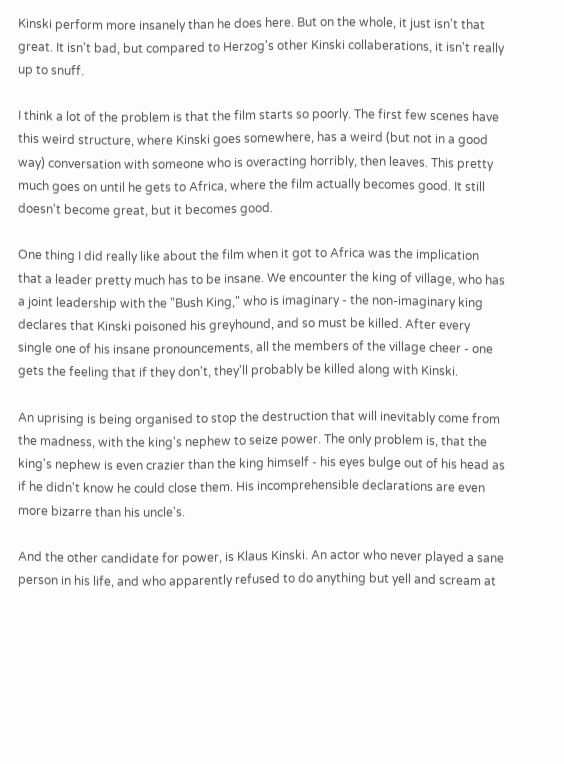Kinski perform more insanely than he does here. But on the whole, it just isn't that great. It isn't bad, but compared to Herzog's other Kinski collaberations, it isn't really up to snuff.

I think a lot of the problem is that the film starts so poorly. The first few scenes have this weird structure, where Kinski goes somewhere, has a weird (but not in a good way) conversation with someone who is overacting horribly, then leaves. This pretty much goes on until he gets to Africa, where the film actually becomes good. It still doesn't become great, but it becomes good.

One thing I did really like about the film when it got to Africa was the implication that a leader pretty much has to be insane. We encounter the king of village, who has a joint leadership with the "Bush King," who is imaginary - the non-imaginary king declares that Kinski poisoned his greyhound, and so must be killed. After every single one of his insane pronouncements, all the members of the village cheer - one gets the feeling that if they don't, they'll probably be killed along with Kinski.

An uprising is being organised to stop the destruction that will inevitably come from the madness, with the king's nephew to seize power. The only problem is, that the king's nephew is even crazier than the king himself - his eyes bulge out of his head as if he didn't know he could close them. His incomprehensible declarations are even more bizarre than his uncle's.

And the other candidate for power, is Klaus Kinski. An actor who never played a sane person in his life, and who apparently refused to do anything but yell and scream at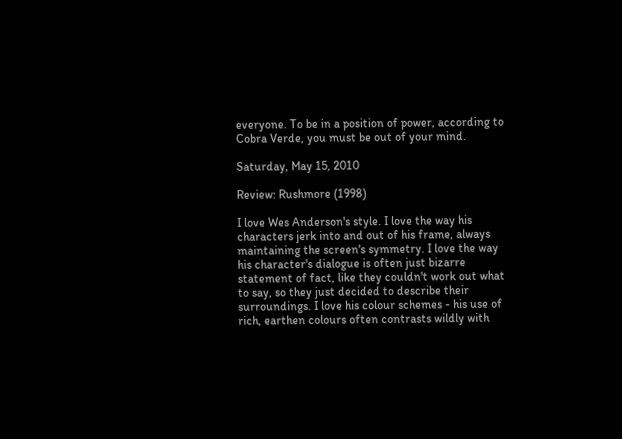everyone. To be in a position of power, according to Cobra Verde, you must be out of your mind.

Saturday, May 15, 2010

Review: Rushmore (1998)

I love Wes Anderson's style. I love the way his characters jerk into and out of his frame, always maintaining the screen's symmetry. I love the way his character's dialogue is often just bizarre statement of fact, like they couldn't work out what to say, so they just decided to describe their surroundings. I love his colour schemes - his use of rich, earthen colours often contrasts wildly with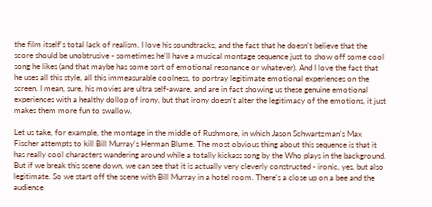the film itself's total lack of realism. I love his soundtracks, and the fact that he doesn't believe that the score should be unobtrusive - sometimes he'll have a musical montage sequence just to show off some cool song he likes (and that maybe has some sort of emotional resonance or whatever). And I love the fact that he uses all this style, all this immeasurable coolness, to portray legitimate emotional experiences on the screen. I mean, sure, his movies are ultra self-aware, and are in fact showing us these genuine emotional experiences with a healthy dollop of irony, but that irony doesn't alter the legitimacy of the emotions, it just makes them more fun to swallow.

Let us take, for example, the montage in the middle of Rushmore, in which Jason Schwartzman's Max Fischer attempts to kill Bill Murray's Herman Blume. The most obvious thing about this sequence is that it has really cool characters wandering around while a totally kickass song by the Who plays in the background. But if we break this scene down, we can see that it is actually very cleverly constructed - ironic, yes, but also legitimate. So we start off the scene with Bill Murray in a hotel room. There's a close up on a bee and the audience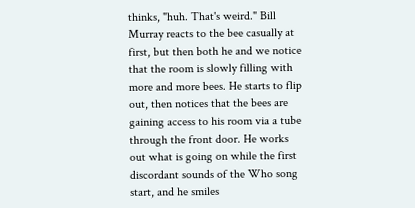thinks, "huh. That's weird." Bill Murray reacts to the bee casually at first, but then both he and we notice that the room is slowly filling with more and more bees. He starts to flip out, then notices that the bees are gaining access to his room via a tube through the front door. He works out what is going on while the first discordant sounds of the Who song start, and he smiles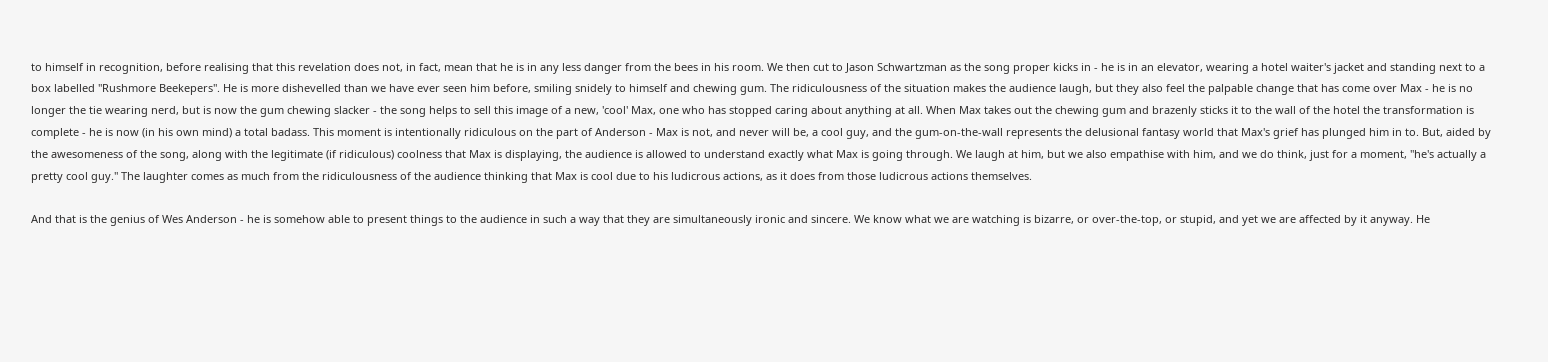to himself in recognition, before realising that this revelation does not, in fact, mean that he is in any less danger from the bees in his room. We then cut to Jason Schwartzman as the song proper kicks in - he is in an elevator, wearing a hotel waiter's jacket and standing next to a box labelled "Rushmore Beekepers". He is more dishevelled than we have ever seen him before, smiling snidely to himself and chewing gum. The ridiculousness of the situation makes the audience laugh, but they also feel the palpable change that has come over Max - he is no longer the tie wearing nerd, but is now the gum chewing slacker - the song helps to sell this image of a new, 'cool' Max, one who has stopped caring about anything at all. When Max takes out the chewing gum and brazenly sticks it to the wall of the hotel the transformation is complete - he is now (in his own mind) a total badass. This moment is intentionally ridiculous on the part of Anderson - Max is not, and never will be, a cool guy, and the gum-on-the-wall represents the delusional fantasy world that Max's grief has plunged him in to. But, aided by the awesomeness of the song, along with the legitimate (if ridiculous) coolness that Max is displaying, the audience is allowed to understand exactly what Max is going through. We laugh at him, but we also empathise with him, and we do think, just for a moment, "he's actually a pretty cool guy." The laughter comes as much from the ridiculousness of the audience thinking that Max is cool due to his ludicrous actions, as it does from those ludicrous actions themselves.

And that is the genius of Wes Anderson - he is somehow able to present things to the audience in such a way that they are simultaneously ironic and sincere. We know what we are watching is bizarre, or over-the-top, or stupid, and yet we are affected by it anyway. He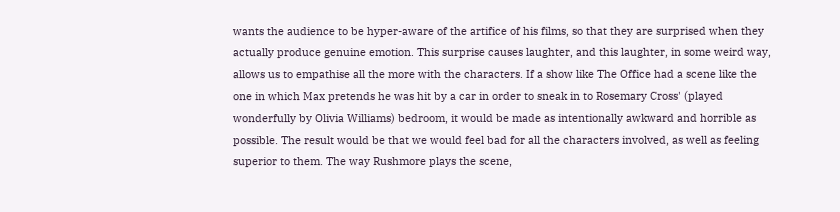wants the audience to be hyper-aware of the artifice of his films, so that they are surprised when they actually produce genuine emotion. This surprise causes laughter, and this laughter, in some weird way, allows us to empathise all the more with the characters. If a show like The Office had a scene like the one in which Max pretends he was hit by a car in order to sneak in to Rosemary Cross' (played wonderfully by Olivia Williams) bedroom, it would be made as intentionally awkward and horrible as possible. The result would be that we would feel bad for all the characters involved, as well as feeling superior to them. The way Rushmore plays the scene,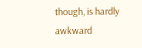though, is hardly awkward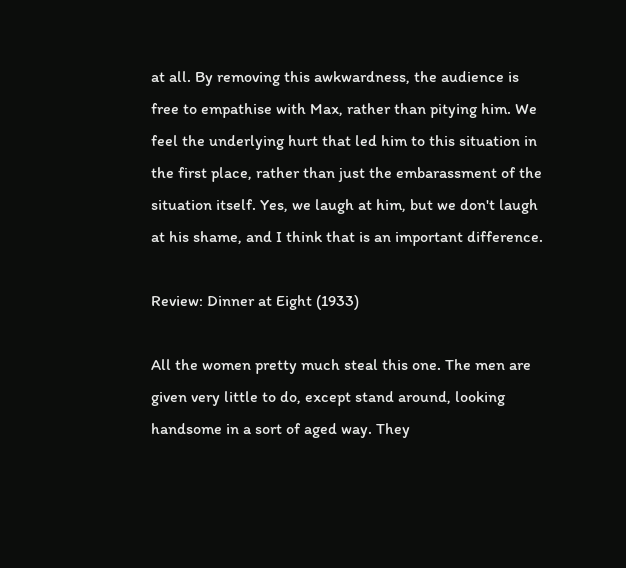at all. By removing this awkwardness, the audience is free to empathise with Max, rather than pitying him. We feel the underlying hurt that led him to this situation in the first place, rather than just the embarassment of the situation itself. Yes, we laugh at him, but we don't laugh at his shame, and I think that is an important difference.

Review: Dinner at Eight (1933)

All the women pretty much steal this one. The men are given very little to do, except stand around, looking handsome in a sort of aged way. They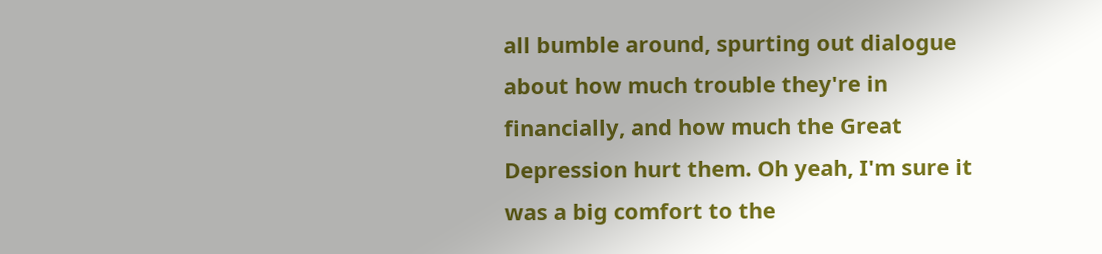all bumble around, spurting out dialogue about how much trouble they're in financially, and how much the Great Depression hurt them. Oh yeah, I'm sure it was a big comfort to the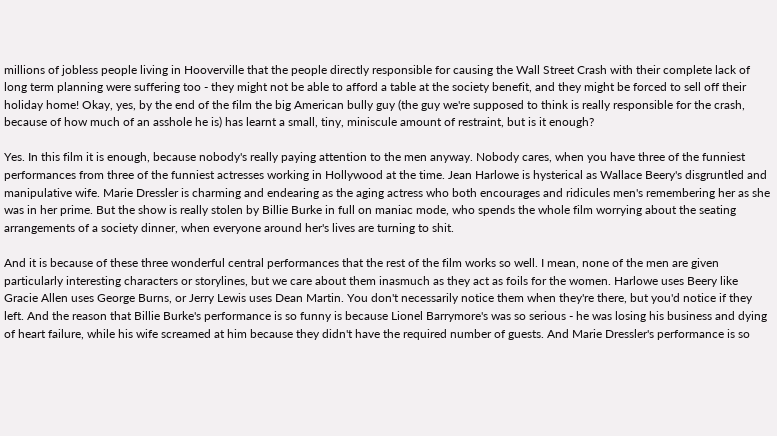millions of jobless people living in Hooverville that the people directly responsible for causing the Wall Street Crash with their complete lack of long term planning were suffering too - they might not be able to afford a table at the society benefit, and they might be forced to sell off their holiday home! Okay, yes, by the end of the film the big American bully guy (the guy we're supposed to think is really responsible for the crash, because of how much of an asshole he is) has learnt a small, tiny, miniscule amount of restraint, but is it enough?

Yes. In this film it is enough, because nobody's really paying attention to the men anyway. Nobody cares, when you have three of the funniest performances from three of the funniest actresses working in Hollywood at the time. Jean Harlowe is hysterical as Wallace Beery's disgruntled and manipulative wife. Marie Dressler is charming and endearing as the aging actress who both encourages and ridicules men's remembering her as she was in her prime. But the show is really stolen by Billie Burke in full on maniac mode, who spends the whole film worrying about the seating arrangements of a society dinner, when everyone around her's lives are turning to shit.

And it is because of these three wonderful central performances that the rest of the film works so well. I mean, none of the men are given particularly interesting characters or storylines, but we care about them inasmuch as they act as foils for the women. Harlowe uses Beery like Gracie Allen uses George Burns, or Jerry Lewis uses Dean Martin. You don't necessarily notice them when they're there, but you'd notice if they left. And the reason that Billie Burke's performance is so funny is because Lionel Barrymore's was so serious - he was losing his business and dying of heart failure, while his wife screamed at him because they didn't have the required number of guests. And Marie Dressler's performance is so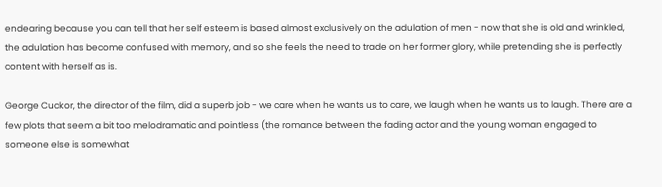endearing because you can tell that her self esteem is based almost exclusively on the adulation of men - now that she is old and wrinkled, the adulation has become confused with memory, and so she feels the need to trade on her former glory, while pretending she is perfectly content with herself as is.

George Cuckor, the director of the film, did a superb job - we care when he wants us to care, we laugh when he wants us to laugh. There are a few plots that seem a bit too melodramatic and pointless (the romance between the fading actor and the young woman engaged to someone else is somewhat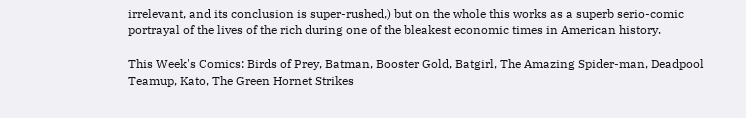irrelevant, and its conclusion is super-rushed,) but on the whole this works as a superb serio-comic portrayal of the lives of the rich during one of the bleakest economic times in American history.

This Week's Comics: Birds of Prey, Batman, Booster Gold, Batgirl, The Amazing Spider-man, Deadpool Teamup, Kato, The Green Hornet Strikes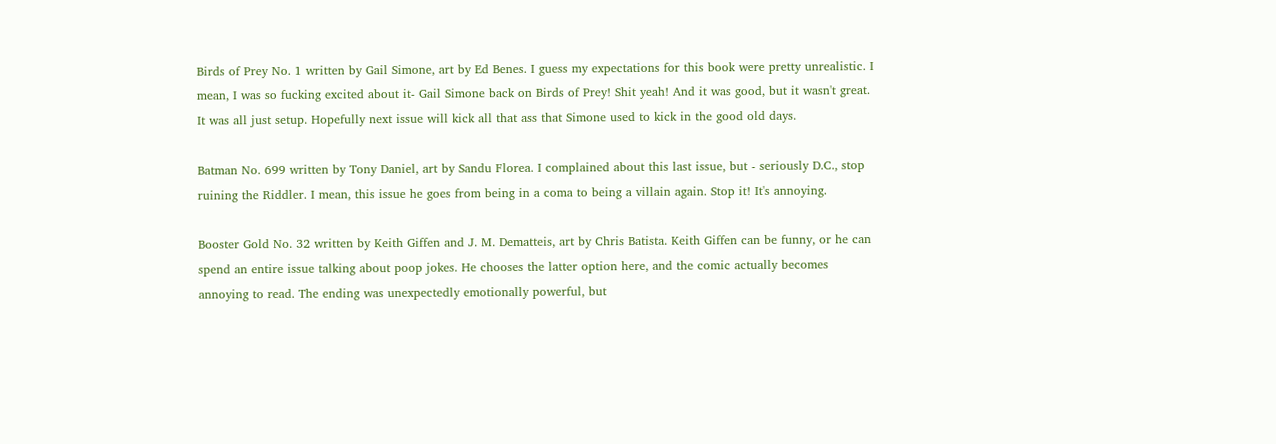Birds of Prey No. 1 written by Gail Simone, art by Ed Benes. I guess my expectations for this book were pretty unrealistic. I mean, I was so fucking excited about it- Gail Simone back on Birds of Prey! Shit yeah! And it was good, but it wasn't great. It was all just setup. Hopefully next issue will kick all that ass that Simone used to kick in the good old days.

Batman No. 699 written by Tony Daniel, art by Sandu Florea. I complained about this last issue, but - seriously D.C., stop ruining the Riddler. I mean, this issue he goes from being in a coma to being a villain again. Stop it! It's annoying.

Booster Gold No. 32 written by Keith Giffen and J. M. Dematteis, art by Chris Batista. Keith Giffen can be funny, or he can spend an entire issue talking about poop jokes. He chooses the latter option here, and the comic actually becomes annoying to read. The ending was unexpectedly emotionally powerful, but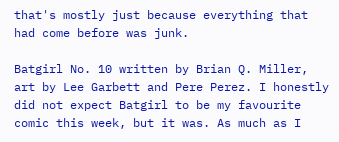that's mostly just because everything that had come before was junk.

Batgirl No. 10 written by Brian Q. Miller, art by Lee Garbett and Pere Perez. I honestly did not expect Batgirl to be my favourite comic this week, but it was. As much as I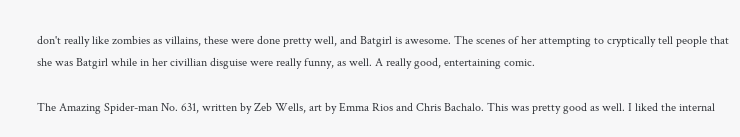don't really like zombies as villains, these were done pretty well, and Batgirl is awesome. The scenes of her attempting to cryptically tell people that she was Batgirl while in her civillian disguise were really funny, as well. A really good, entertaining comic.

The Amazing Spider-man No. 631, written by Zeb Wells, art by Emma Rios and Chris Bachalo. This was pretty good as well. I liked the internal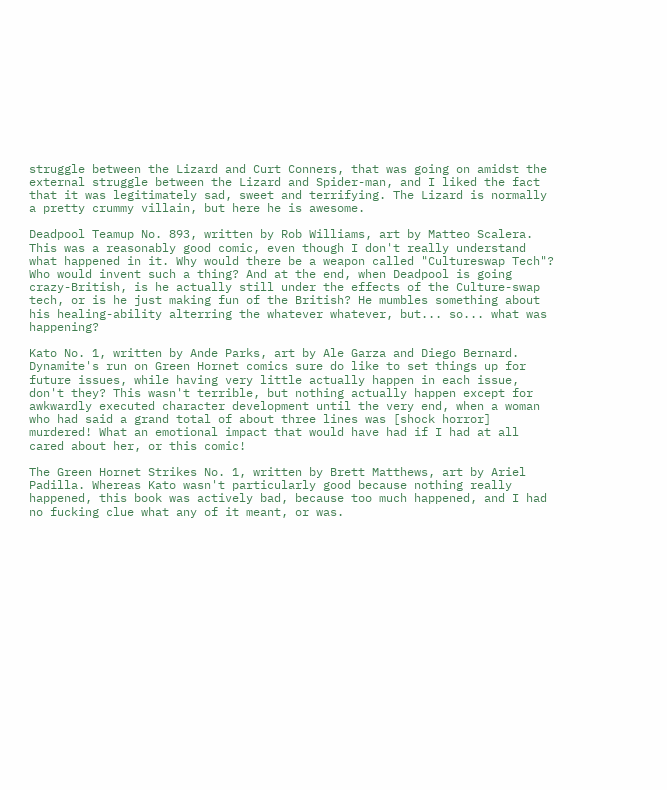struggle between the Lizard and Curt Conners, that was going on amidst the external struggle between the Lizard and Spider-man, and I liked the fact that it was legitimately sad, sweet and terrifying. The Lizard is normally a pretty crummy villain, but here he is awesome.

Deadpool Teamup No. 893, written by Rob Williams, art by Matteo Scalera. This was a reasonably good comic, even though I don't really understand what happened in it. Why would there be a weapon called "Cultureswap Tech"? Who would invent such a thing? And at the end, when Deadpool is going crazy-British, is he actually still under the effects of the Culture-swap tech, or is he just making fun of the British? He mumbles something about his healing-ability alterring the whatever whatever, but... so... what was happening?

Kato No. 1, written by Ande Parks, art by Ale Garza and Diego Bernard. Dynamite's run on Green Hornet comics sure do like to set things up for future issues, while having very little actually happen in each issue, don't they? This wasn't terrible, but nothing actually happen except for awkwardly executed character development until the very end, when a woman who had said a grand total of about three lines was [shock horror] murdered! What an emotional impact that would have had if I had at all cared about her, or this comic!

The Green Hornet Strikes No. 1, written by Brett Matthews, art by Ariel Padilla. Whereas Kato wasn't particularly good because nothing really happened, this book was actively bad, because too much happened, and I had no fucking clue what any of it meant, or was.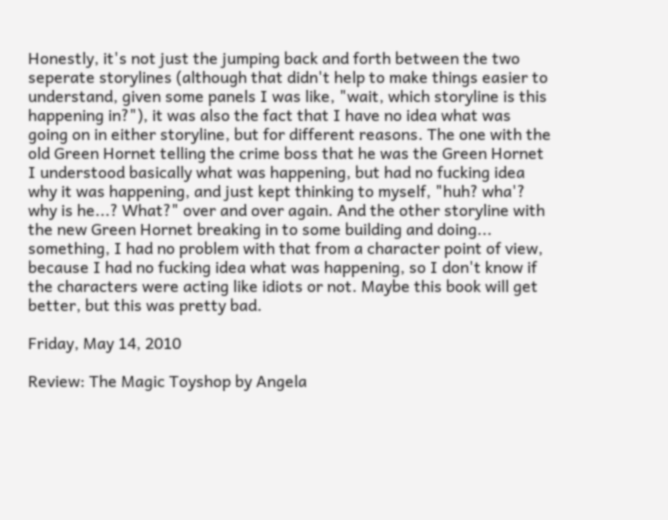Honestly, it's not just the jumping back and forth between the two seperate storylines (although that didn't help to make things easier to understand, given some panels I was like, "wait, which storyline is this happening in?"), it was also the fact that I have no idea what was going on in either storyline, but for different reasons. The one with the old Green Hornet telling the crime boss that he was the Green Hornet I understood basically what was happening, but had no fucking idea why it was happening, and just kept thinking to myself, "huh? wha'? why is he...? What?" over and over again. And the other storyline with the new Green Hornet breaking in to some building and doing... something, I had no problem with that from a character point of view, because I had no fucking idea what was happening, so I don't know if the characters were acting like idiots or not. Maybe this book will get better, but this was pretty bad.

Friday, May 14, 2010

Review: The Magic Toyshop by Angela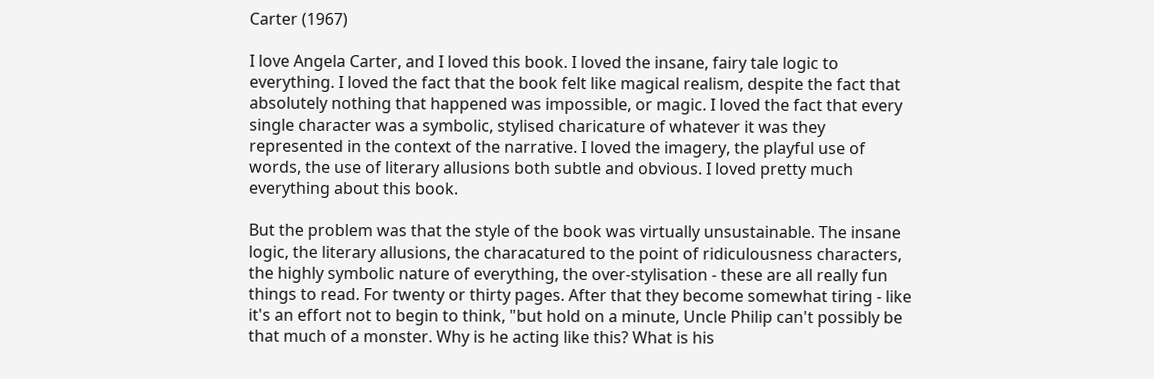Carter (1967)

I love Angela Carter, and I loved this book. I loved the insane, fairy tale logic to everything. I loved the fact that the book felt like magical realism, despite the fact that absolutely nothing that happened was impossible, or magic. I loved the fact that every single character was a symbolic, stylised charicature of whatever it was they represented in the context of the narrative. I loved the imagery, the playful use of words, the use of literary allusions both subtle and obvious. I loved pretty much everything about this book.

But the problem was that the style of the book was virtually unsustainable. The insane logic, the literary allusions, the characatured to the point of ridiculousness characters, the highly symbolic nature of everything, the over-stylisation - these are all really fun things to read. For twenty or thirty pages. After that they become somewhat tiring - like it's an effort not to begin to think, "but hold on a minute, Uncle Philip can't possibly be that much of a monster. Why is he acting like this? What is his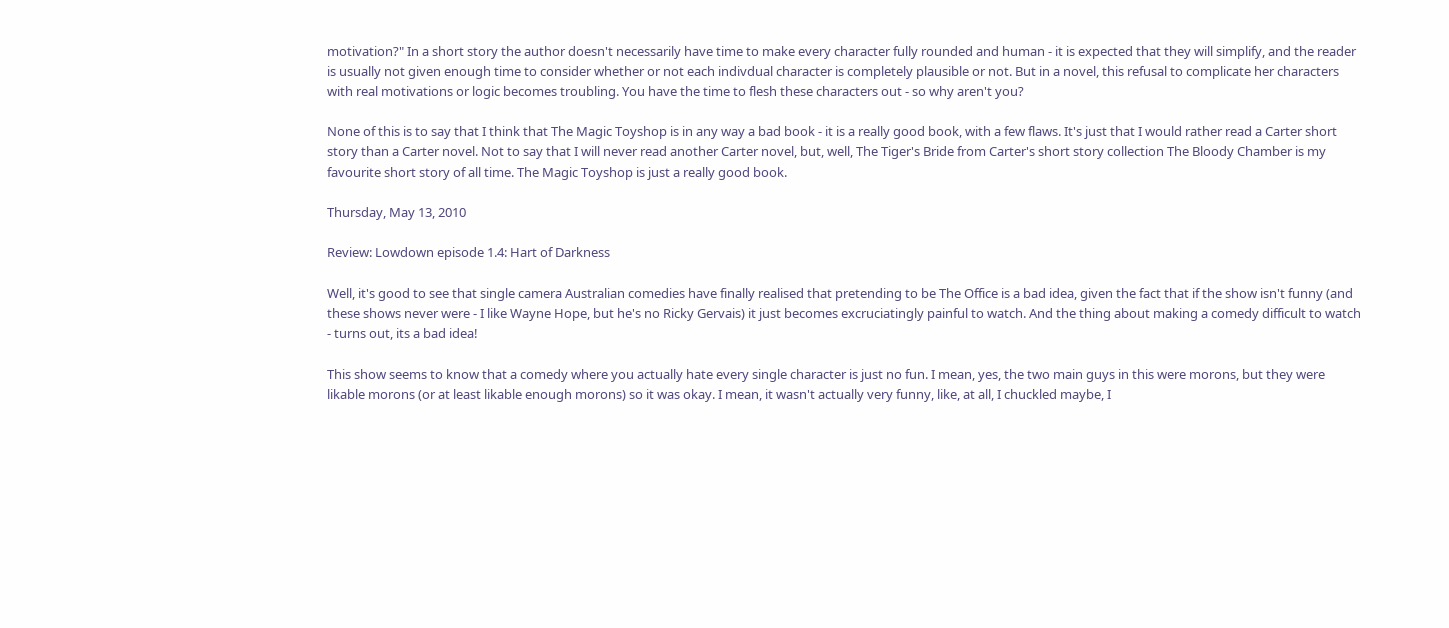motivation?" In a short story the author doesn't necessarily have time to make every character fully rounded and human - it is expected that they will simplify, and the reader is usually not given enough time to consider whether or not each indivdual character is completely plausible or not. But in a novel, this refusal to complicate her characters with real motivations or logic becomes troubling. You have the time to flesh these characters out - so why aren't you?

None of this is to say that I think that The Magic Toyshop is in any way a bad book - it is a really good book, with a few flaws. It's just that I would rather read a Carter short story than a Carter novel. Not to say that I will never read another Carter novel, but, well, The Tiger's Bride from Carter's short story collection The Bloody Chamber is my favourite short story of all time. The Magic Toyshop is just a really good book.

Thursday, May 13, 2010

Review: Lowdown episode 1.4: Hart of Darkness

Well, it's good to see that single camera Australian comedies have finally realised that pretending to be The Office is a bad idea, given the fact that if the show isn't funny (and these shows never were - I like Wayne Hope, but he's no Ricky Gervais) it just becomes excruciatingly painful to watch. And the thing about making a comedy difficult to watch - turns out, its a bad idea!

This show seems to know that a comedy where you actually hate every single character is just no fun. I mean, yes, the two main guys in this were morons, but they were likable morons (or at least likable enough morons) so it was okay. I mean, it wasn't actually very funny, like, at all, I chuckled maybe, I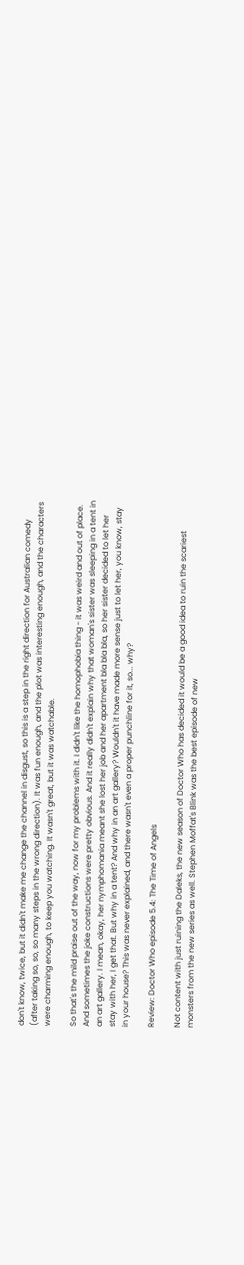don't know, twice, but it didn't make me change the channel in disgust, so this is a step in the right direction for Australian comedy (after taking so, so, so many steps in the wrong direction). It was fun enough, and the plot was interesting enough, and the characters were charming enough, to keep you watching. It wasn't great, but it was watchable.

So that's the mild praise out of the way, now for my problems with it. I didn't like the homophobia thing - it was weird and out of place. And sometimes the joke constructions were pretty obvious. And it really didn't explain why that woman's sister was sleeping in a tent in an art gallery. I mean, okay, her nymphomania meant she lost her job and her apartment bla bla bla, so her sister decided to let her stay with her, I get that. But why in a tent? And why in an art gallery? Wouldn't it have made more sense just to let her, you know, stay in your house? This was never explained, and there wasn't even a proper punchline for it, so... why?

Review: Doctor Who episode 5.4: The Time of Angels

Not content with just ruining the Daleks, the new season of Doctor Who has decided it would be a good idea to ruin the scariest monsters from the new series as well. Stephen Moffat's Blink was the best episode of new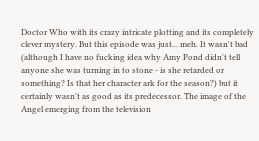Doctor Who with its crazy intricate plotting and its completely clever mystery. But this episode was just... meh. It wasn't bad (although I have no fucking idea why Amy Pond didn't tell anyone she was turning in to stone - is she retarded or something? Is that her character ark for the season?) but it certainly wasn't as good as its predecessor. The image of the Angel emerging from the television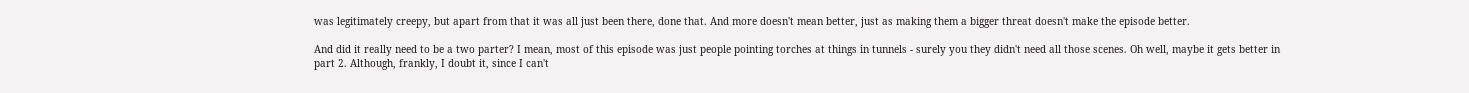was legitimately creepy, but apart from that it was all just been there, done that. And more doesn't mean better, just as making them a bigger threat doesn't make the episode better.

And did it really need to be a two parter? I mean, most of this episode was just people pointing torches at things in tunnels - surely you they didn't need all those scenes. Oh well, maybe it gets better in part 2. Although, frankly, I doubt it, since I can't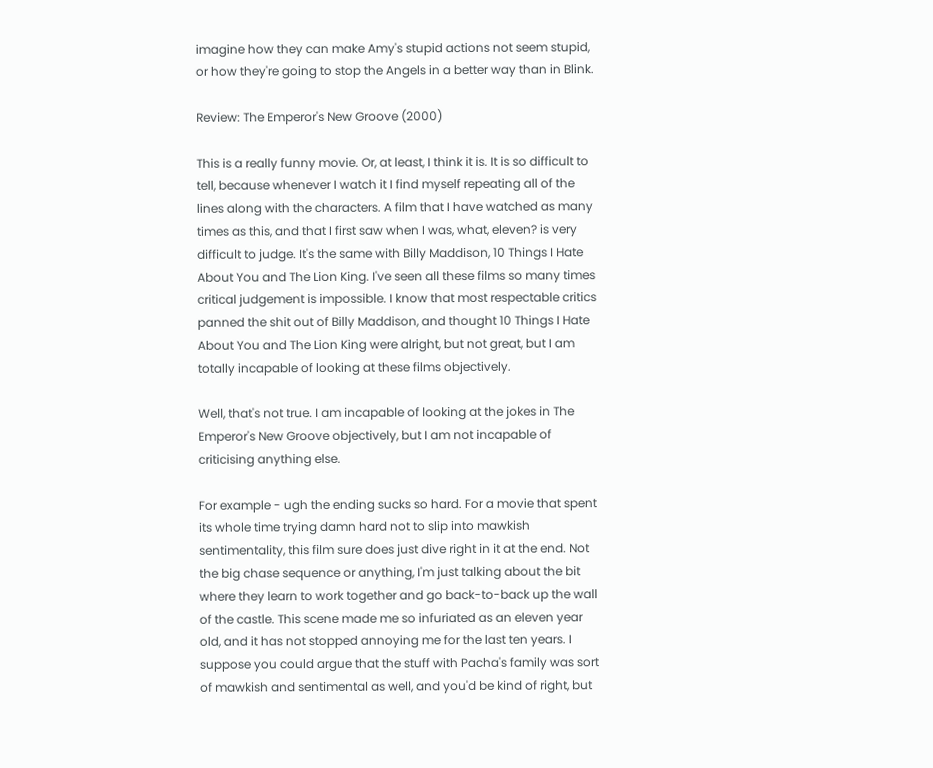imagine how they can make Amy's stupid actions not seem stupid, or how they're going to stop the Angels in a better way than in Blink.

Review: The Emperor's New Groove (2000)

This is a really funny movie. Or, at least, I think it is. It is so difficult to tell, because whenever I watch it I find myself repeating all of the lines along with the characters. A film that I have watched as many times as this, and that I first saw when I was, what, eleven? is very difficult to judge. It's the same with Billy Maddison, 10 Things I Hate About You and The Lion King. I've seen all these films so many times critical judgement is impossible. I know that most respectable critics panned the shit out of Billy Maddison, and thought 10 Things I Hate About You and The Lion King were alright, but not great, but I am totally incapable of looking at these films objectively.

Well, that's not true. I am incapable of looking at the jokes in The Emperor's New Groove objectively, but I am not incapable of criticising anything else.

For example - ugh the ending sucks so hard. For a movie that spent its whole time trying damn hard not to slip into mawkish sentimentality, this film sure does just dive right in it at the end. Not the big chase sequence or anything, I'm just talking about the bit where they learn to work together and go back-to-back up the wall of the castle. This scene made me so infuriated as an eleven year old, and it has not stopped annoying me for the last ten years. I suppose you could argue that the stuff with Pacha's family was sort of mawkish and sentimental as well, and you'd be kind of right, but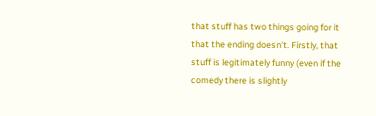that stuff has two things going for it that the ending doesn't. Firstly, that stuff is legitimately funny (even if the comedy there is slightly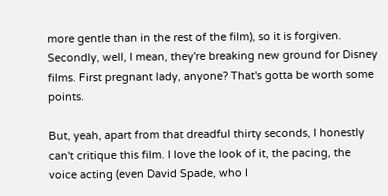more gentle than in the rest of the film), so it is forgiven. Secondly, well, I mean, they're breaking new ground for Disney films. First pregnant lady, anyone? That's gotta be worth some points.

But, yeah, apart from that dreadful thirty seconds, I honestly can't critique this film. I love the look of it, the pacing, the voice acting (even David Spade, who I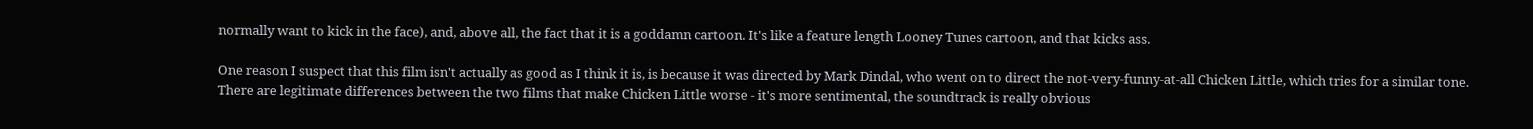normally want to kick in the face), and, above all, the fact that it is a goddamn cartoon. It's like a feature length Looney Tunes cartoon, and that kicks ass.

One reason I suspect that this film isn't actually as good as I think it is, is because it was directed by Mark Dindal, who went on to direct the not-very-funny-at-all Chicken Little, which tries for a similar tone. There are legitimate differences between the two films that make Chicken Little worse - it's more sentimental, the soundtrack is really obvious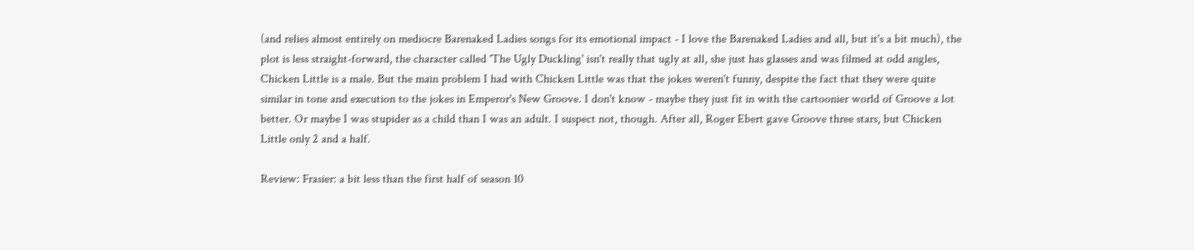(and relies almost entirely on mediocre Barenaked Ladies songs for its emotional impact - I love the Barenaked Ladies and all, but it's a bit much), the plot is less straight-forward, the character called 'The Ugly Duckling' isn't really that ugly at all, she just has glasses and was filmed at odd angles, Chicken Little is a male. But the main problem I had with Chicken Little was that the jokes weren't funny, despite the fact that they were quite similar in tone and execution to the jokes in Emperor's New Groove. I don't know - maybe they just fit in with the cartoonier world of Groove a lot better. Or maybe I was stupider as a child than I was an adult. I suspect not, though. After all, Roger Ebert gave Groove three stars, but Chicken Little only 2 and a half.

Review: Frasier: a bit less than the first half of season 10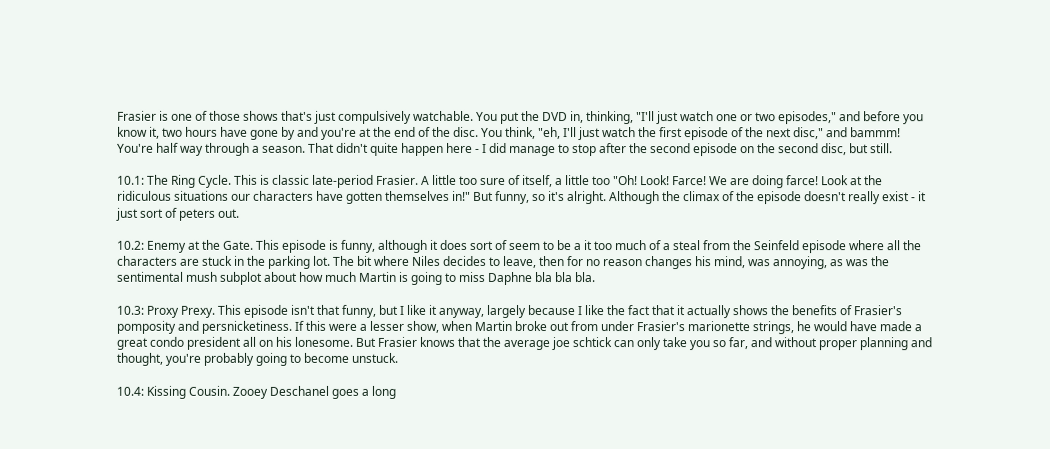Frasier is one of those shows that's just compulsively watchable. You put the DVD in, thinking, "I'll just watch one or two episodes," and before you know it, two hours have gone by and you're at the end of the disc. You think, "eh, I'll just watch the first episode of the next disc," and bammm! You're half way through a season. That didn't quite happen here - I did manage to stop after the second episode on the second disc, but still.

10.1: The Ring Cycle. This is classic late-period Frasier. A little too sure of itself, a little too "Oh! Look! Farce! We are doing farce! Look at the ridiculous situations our characters have gotten themselves in!" But funny, so it's alright. Although the climax of the episode doesn't really exist - it just sort of peters out.

10.2: Enemy at the Gate. This episode is funny, although it does sort of seem to be a it too much of a steal from the Seinfeld episode where all the characters are stuck in the parking lot. The bit where Niles decides to leave, then for no reason changes his mind, was annoying, as was the sentimental mush subplot about how much Martin is going to miss Daphne bla bla bla.

10.3: Proxy Prexy. This episode isn't that funny, but I like it anyway, largely because I like the fact that it actually shows the benefits of Frasier's pomposity and persnicketiness. If this were a lesser show, when Martin broke out from under Frasier's marionette strings, he would have made a great condo president all on his lonesome. But Frasier knows that the average joe schtick can only take you so far, and without proper planning and thought, you're probably going to become unstuck.

10.4: Kissing Cousin. Zooey Deschanel goes a long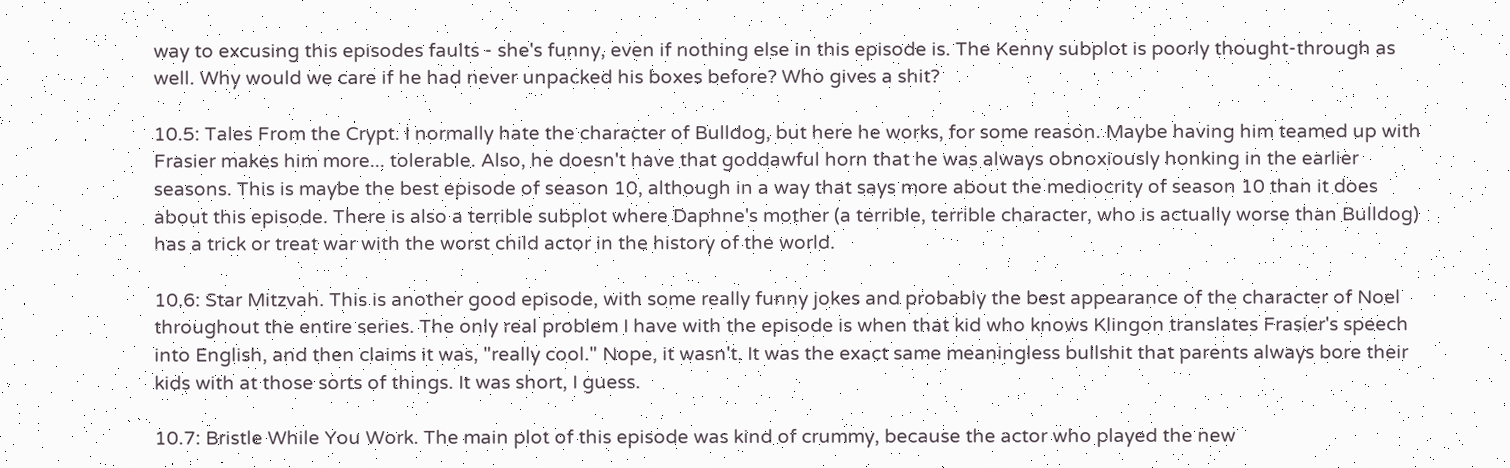way to excusing this episodes faults - she's funny, even if nothing else in this episode is. The Kenny subplot is poorly thought-through as well. Why would we care if he had never unpacked his boxes before? Who gives a shit?

10.5: Tales From the Crypt. I normally hate the character of Bulldog, but here he works, for some reason. Maybe having him teamed up with Frasier makes him more... tolerable. Also, he doesn't have that goddawful horn that he was always obnoxiously honking in the earlier seasons. This is maybe the best episode of season 10, although in a way that says more about the mediocrity of season 10 than it does about this episode. There is also a terrible subplot where Daphne's mother (a terrible, terrible character, who is actually worse than Bulldog) has a trick or treat war with the worst child actor in the history of the world.

10.6: Star Mitzvah. This is another good episode, with some really funny jokes and probably the best appearance of the character of Noel throughout the entire series. The only real problem I have with the episode is when that kid who knows Klingon translates Frasier's speech into English, and then claims it was, "really cool." Nope, it wasn't. It was the exact same meaningless bullshit that parents always bore their kids with at those sorts of things. It was short, I guess.

10.7: Bristle While You Work. The main plot of this episode was kind of crummy, because the actor who played the new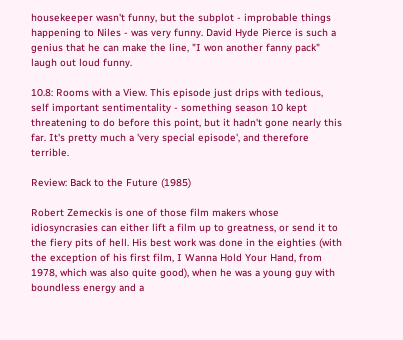housekeeper wasn't funny, but the subplot - improbable things happening to Niles - was very funny. David Hyde Pierce is such a genius that he can make the line, "I won another fanny pack" laugh out loud funny.

10.8: Rooms with a View. This episode just drips with tedious, self important sentimentality - something season 10 kept threatening to do before this point, but it hadn't gone nearly this far. It's pretty much a 'very special episode', and therefore terrible.

Review: Back to the Future (1985)

Robert Zemeckis is one of those film makers whose idiosyncrasies can either lift a film up to greatness, or send it to the fiery pits of hell. His best work was done in the eighties (with the exception of his first film, I Wanna Hold Your Hand, from 1978, which was also quite good), when he was a young guy with boundless energy and a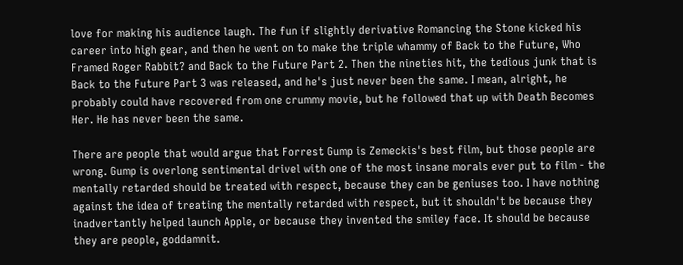love for making his audience laugh. The fun if slightly derivative Romancing the Stone kicked his career into high gear, and then he went on to make the triple whammy of Back to the Future, Who Framed Roger Rabbit? and Back to the Future Part 2. Then the nineties hit, the tedious junk that is Back to the Future Part 3 was released, and he's just never been the same. I mean, alright, he probably could have recovered from one crummy movie, but he followed that up with Death Becomes Her. He has never been the same.

There are people that would argue that Forrest Gump is Zemeckis's best film, but those people are wrong. Gump is overlong sentimental drivel with one of the most insane morals ever put to film - the mentally retarded should be treated with respect, because they can be geniuses too. I have nothing against the idea of treating the mentally retarded with respect, but it shouldn't be because they inadvertantly helped launch Apple, or because they invented the smiley face. It should be because they are people, goddamnit.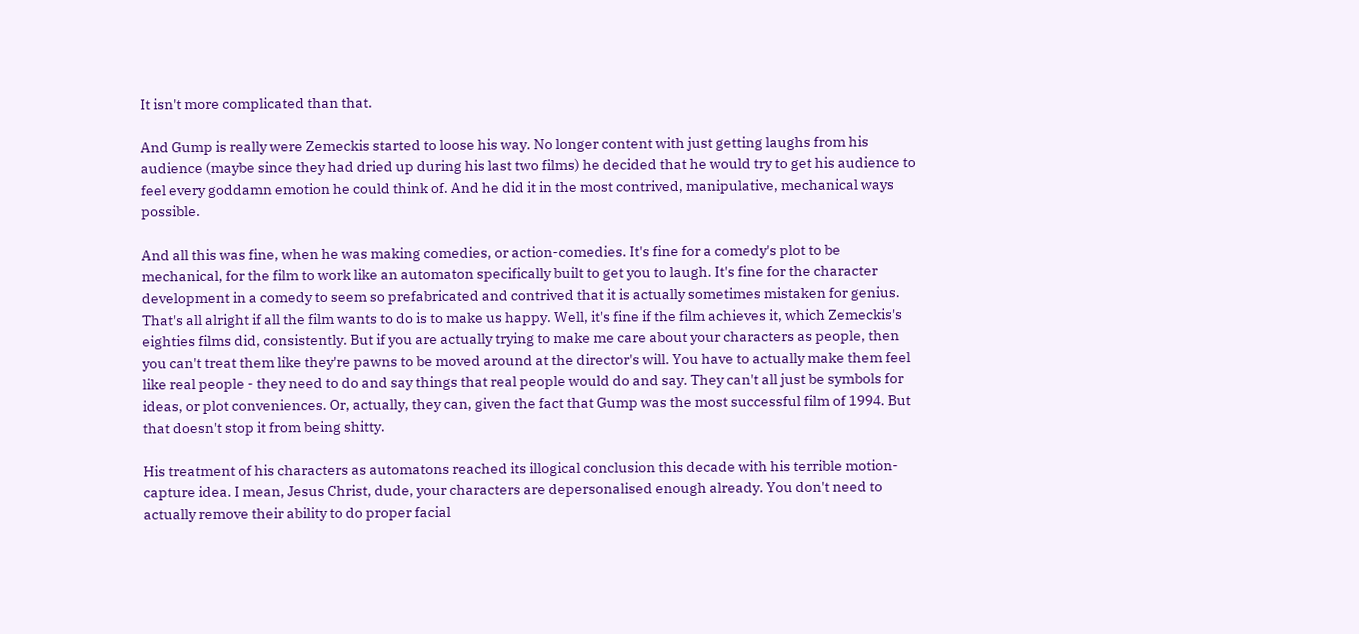It isn't more complicated than that.

And Gump is really were Zemeckis started to loose his way. No longer content with just getting laughs from his audience (maybe since they had dried up during his last two films) he decided that he would try to get his audience to feel every goddamn emotion he could think of. And he did it in the most contrived, manipulative, mechanical ways possible.

And all this was fine, when he was making comedies, or action-comedies. It's fine for a comedy's plot to be mechanical, for the film to work like an automaton specifically built to get you to laugh. It's fine for the character development in a comedy to seem so prefabricated and contrived that it is actually sometimes mistaken for genius. That's all alright if all the film wants to do is to make us happy. Well, it's fine if the film achieves it, which Zemeckis's eighties films did, consistently. But if you are actually trying to make me care about your characters as people, then you can't treat them like they're pawns to be moved around at the director's will. You have to actually make them feel like real people - they need to do and say things that real people would do and say. They can't all just be symbols for ideas, or plot conveniences. Or, actually, they can, given the fact that Gump was the most successful film of 1994. But that doesn't stop it from being shitty.

His treatment of his characters as automatons reached its illogical conclusion this decade with his terrible motion-capture idea. I mean, Jesus Christ, dude, your characters are depersonalised enough already. You don't need to actually remove their ability to do proper facial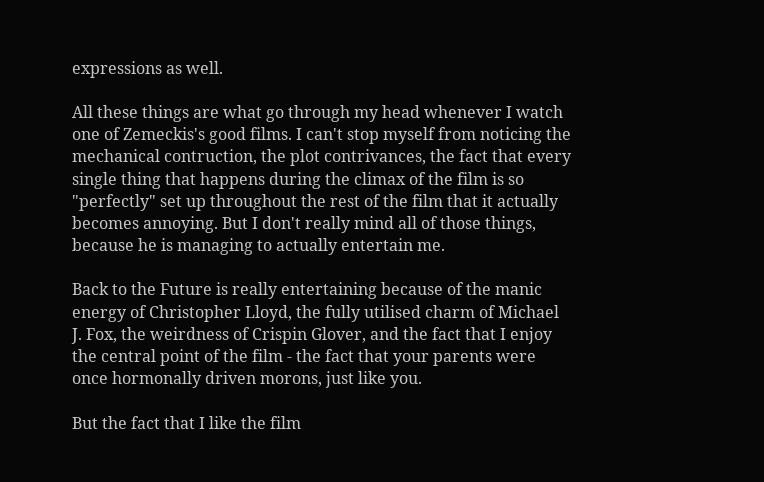expressions as well.

All these things are what go through my head whenever I watch one of Zemeckis's good films. I can't stop myself from noticing the mechanical contruction, the plot contrivances, the fact that every single thing that happens during the climax of the film is so "perfectly" set up throughout the rest of the film that it actually becomes annoying. But I don't really mind all of those things, because he is managing to actually entertain me.

Back to the Future is really entertaining because of the manic energy of Christopher Lloyd, the fully utilised charm of Michael J. Fox, the weirdness of Crispin Glover, and the fact that I enjoy the central point of the film - the fact that your parents were once hormonally driven morons, just like you.

But the fact that I like the film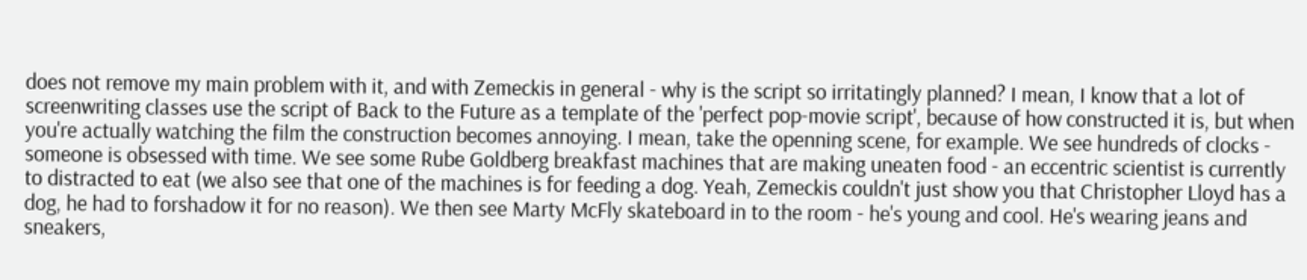does not remove my main problem with it, and with Zemeckis in general - why is the script so irritatingly planned? I mean, I know that a lot of screenwriting classes use the script of Back to the Future as a template of the 'perfect pop-movie script', because of how constructed it is, but when you're actually watching the film the construction becomes annoying. I mean, take the openning scene, for example. We see hundreds of clocks - someone is obsessed with time. We see some Rube Goldberg breakfast machines that are making uneaten food - an eccentric scientist is currently to distracted to eat (we also see that one of the machines is for feeding a dog. Yeah, Zemeckis couldn't just show you that Christopher Lloyd has a dog, he had to forshadow it for no reason). We then see Marty McFly skateboard in to the room - he's young and cool. He's wearing jeans and sneakers,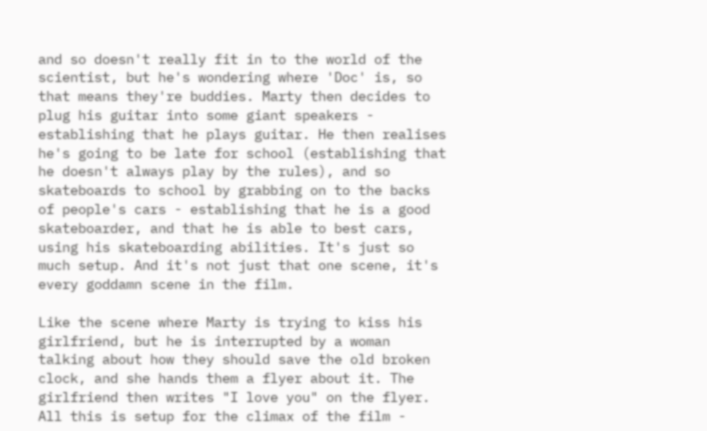and so doesn't really fit in to the world of the scientist, but he's wondering where 'Doc' is, so that means they're buddies. Marty then decides to plug his guitar into some giant speakers - establishing that he plays guitar. He then realises he's going to be late for school (establishing that he doesn't always play by the rules), and so skateboards to school by grabbing on to the backs of people's cars - establishing that he is a good skateboarder, and that he is able to best cars, using his skateboarding abilities. It's just so much setup. And it's not just that one scene, it's every goddamn scene in the film.

Like the scene where Marty is trying to kiss his girlfriend, but he is interrupted by a woman talking about how they should save the old broken clock, and she hands them a flyer about it. The girlfriend then writes "I love you" on the flyer. All this is setup for the climax of the film -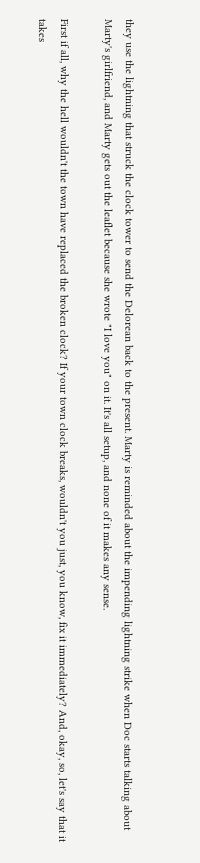they use the lightning that struck the clock tower to send the Delorean back to the present. Marty is reminded about the impending lightning strike when Doc starts talking about Marty's girlfriend, and Marty gets out the leaflet because she wrote "I love you" on it. It's all setup, and none of it makes any sense.

First if all, why the hell wouldn't the town have replaced the broken clock? If your town clock breaks, wouldn't you just, you know, fix it immediately? And, okay, so, let's say that it takes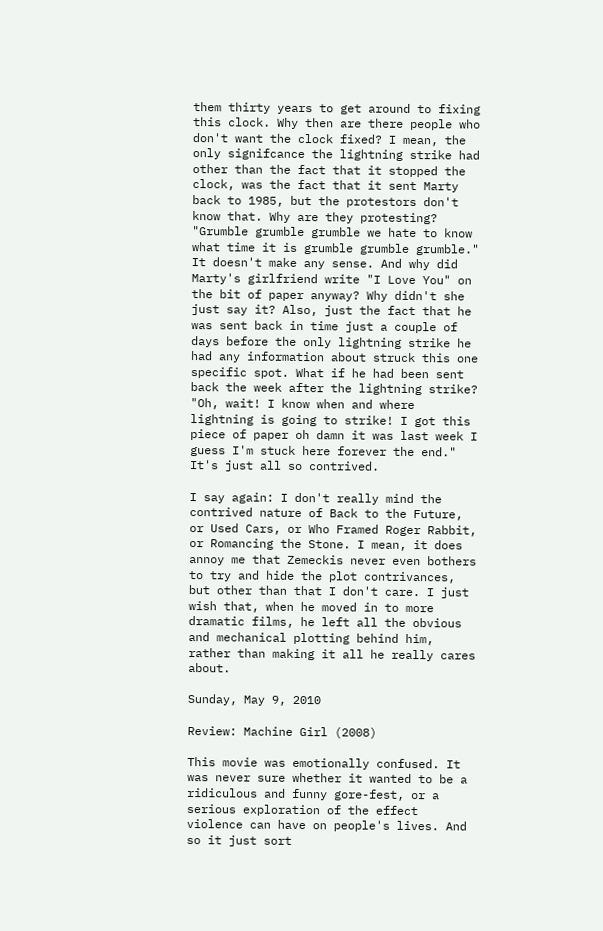them thirty years to get around to fixing this clock. Why then are there people who don't want the clock fixed? I mean, the only signifcance the lightning strike had other than the fact that it stopped the clock, was the fact that it sent Marty back to 1985, but the protestors don't know that. Why are they protesting? "Grumble grumble grumble we hate to know what time it is grumble grumble grumble." It doesn't make any sense. And why did Marty's girlfriend write "I Love You" on the bit of paper anyway? Why didn't she just say it? Also, just the fact that he was sent back in time just a couple of days before the only lightning strike he had any information about struck this one specific spot. What if he had been sent back the week after the lightning strike? "Oh, wait! I know when and where lightning is going to strike! I got this piece of paper oh damn it was last week I guess I'm stuck here forever the end." It's just all so contrived.

I say again: I don't really mind the contrived nature of Back to the Future, or Used Cars, or Who Framed Roger Rabbit, or Romancing the Stone. I mean, it does annoy me that Zemeckis never even bothers to try and hide the plot contrivances, but other than that I don't care. I just wish that, when he moved in to more dramatic films, he left all the obvious and mechanical plotting behind him, rather than making it all he really cares about.

Sunday, May 9, 2010

Review: Machine Girl (2008)

This movie was emotionally confused. It was never sure whether it wanted to be a ridiculous and funny gore-fest, or a serious exploration of the effect violence can have on people's lives. And so it just sort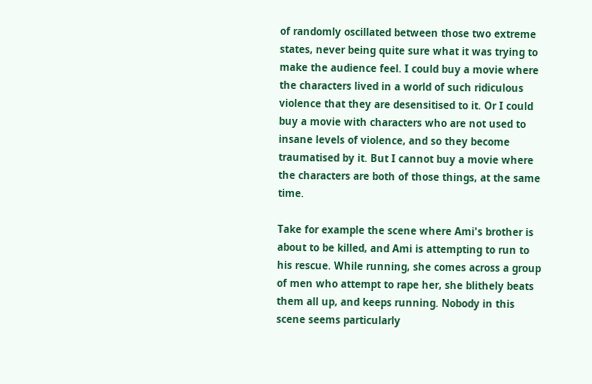of randomly oscillated between those two extreme states, never being quite sure what it was trying to make the audience feel. I could buy a movie where the characters lived in a world of such ridiculous violence that they are desensitised to it. Or I could buy a movie with characters who are not used to insane levels of violence, and so they become traumatised by it. But I cannot buy a movie where the characters are both of those things, at the same time.

Take for example the scene where Ami's brother is about to be killed, and Ami is attempting to run to his rescue. While running, she comes across a group of men who attempt to rape her, she blithely beats them all up, and keeps running. Nobody in this scene seems particularly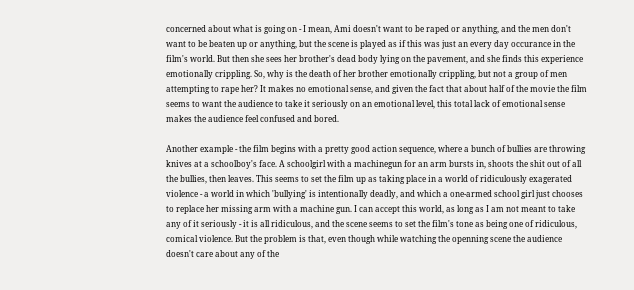concerned about what is going on - I mean, Ami doesn't want to be raped or anything, and the men don't want to be beaten up or anything, but the scene is played as if this was just an every day occurance in the film's world. But then she sees her brother's dead body lying on the pavement, and she finds this experience emotionally crippling. So, why is the death of her brother emotionally crippling, but not a group of men attempting to rape her? It makes no emotional sense, and given the fact that about half of the movie the film seems to want the audience to take it seriously on an emotional level, this total lack of emotional sense makes the audience feel confused and bored.

Another example - the film begins with a pretty good action sequence, where a bunch of bullies are throwing knives at a schoolboy's face. A schoolgirl with a machinegun for an arm bursts in, shoots the shit out of all the bullies, then leaves. This seems to set the film up as taking place in a world of ridiculously exagerated violence - a world in which 'bullying' is intentionally deadly, and which a one-armed school girl just chooses to replace her missing arm with a machine gun. I can accept this world, as long as I am not meant to take any of it seriously - it is all ridiculous, and the scene seems to set the film's tone as being one of ridiculous, comical violence. But the problem is that, even though while watching the openning scene the audience doesn't care about any of the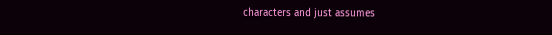characters and just assumes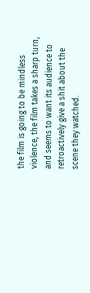the film is going to be mindless violence, the film takes a sharp turn, and seems to want its audience to retroactively give a shit about the scene they watched.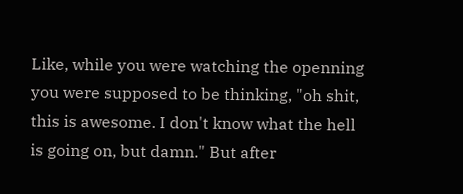Like, while you were watching the openning you were supposed to be thinking, "oh shit, this is awesome. I don't know what the hell is going on, but damn." But after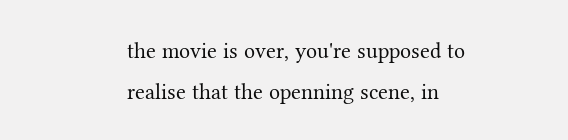the movie is over, you're supposed to realise that the openning scene, in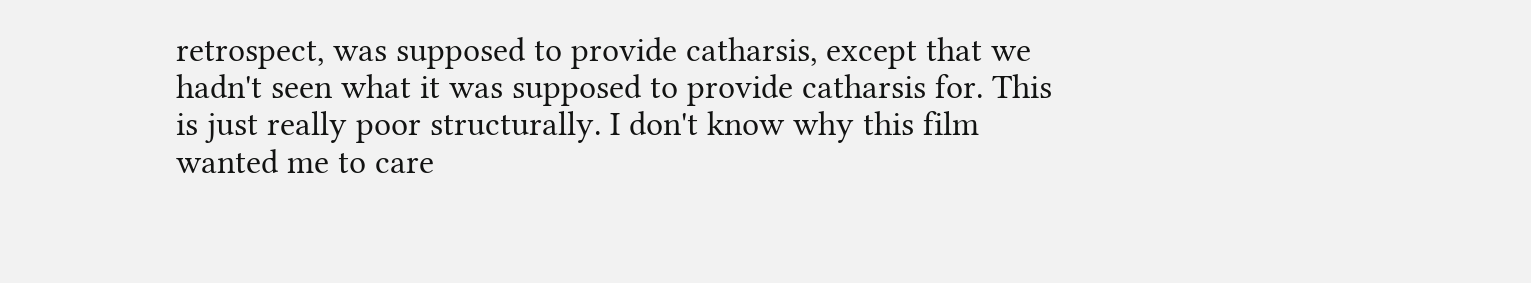retrospect, was supposed to provide catharsis, except that we hadn't seen what it was supposed to provide catharsis for. This is just really poor structurally. I don't know why this film wanted me to care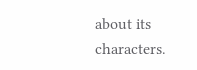about its characters.